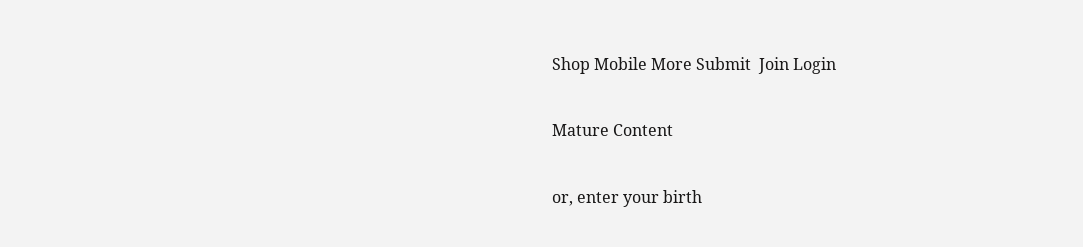Shop Mobile More Submit  Join Login

Mature Content

or, enter your birth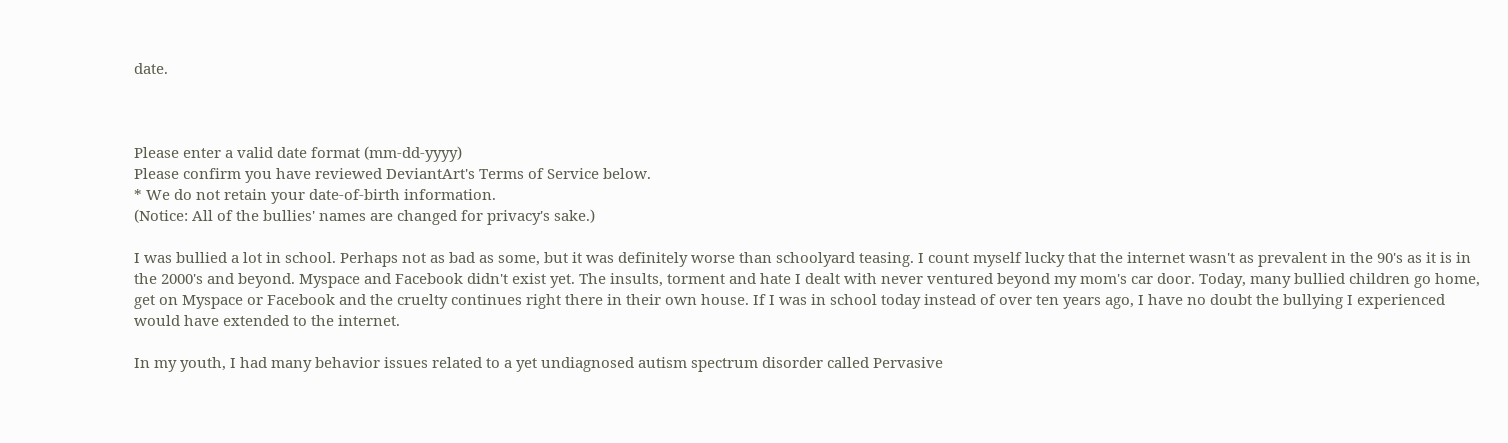date.



Please enter a valid date format (mm-dd-yyyy)
Please confirm you have reviewed DeviantArt's Terms of Service below.
* We do not retain your date-of-birth information.
(Notice: All of the bullies' names are changed for privacy's sake.)

I was bullied a lot in school. Perhaps not as bad as some, but it was definitely worse than schoolyard teasing. I count myself lucky that the internet wasn't as prevalent in the 90's as it is in the 2000's and beyond. Myspace and Facebook didn't exist yet. The insults, torment and hate I dealt with never ventured beyond my mom's car door. Today, many bullied children go home, get on Myspace or Facebook and the cruelty continues right there in their own house. If I was in school today instead of over ten years ago, I have no doubt the bullying I experienced would have extended to the internet.

In my youth, I had many behavior issues related to a yet undiagnosed autism spectrum disorder called Pervasive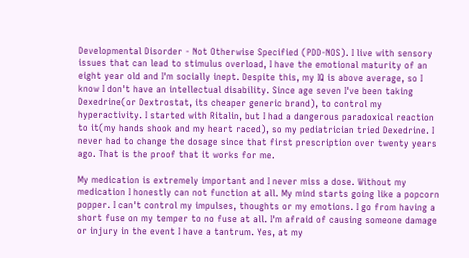Developmental Disorder - Not Otherwise Specified (PDD-NOS). I live with sensory issues that can lead to stimulus overload, I have the emotional maturity of an eight year old and I'm socially inept. Despite this, my IQ is above average, so I know I don't have an intellectual disability. Since age seven I've been taking Dexedrine(or Dextrostat, its cheaper generic brand), to control my hyperactivity. I started with Ritalin, but I had a dangerous paradoxical reaction to it(my hands shook and my heart raced), so my pediatrician tried Dexedrine. I never had to change the dosage since that first prescription over twenty years ago. That is the proof that it works for me.

My medication is extremely important and I never miss a dose. Without my medication I honestly can not function at all. My mind starts going like a popcorn popper. I can't control my impulses, thoughts or my emotions. I go from having a short fuse on my temper to no fuse at all. I'm afraid of causing someone damage or injury in the event I have a tantrum. Yes, at my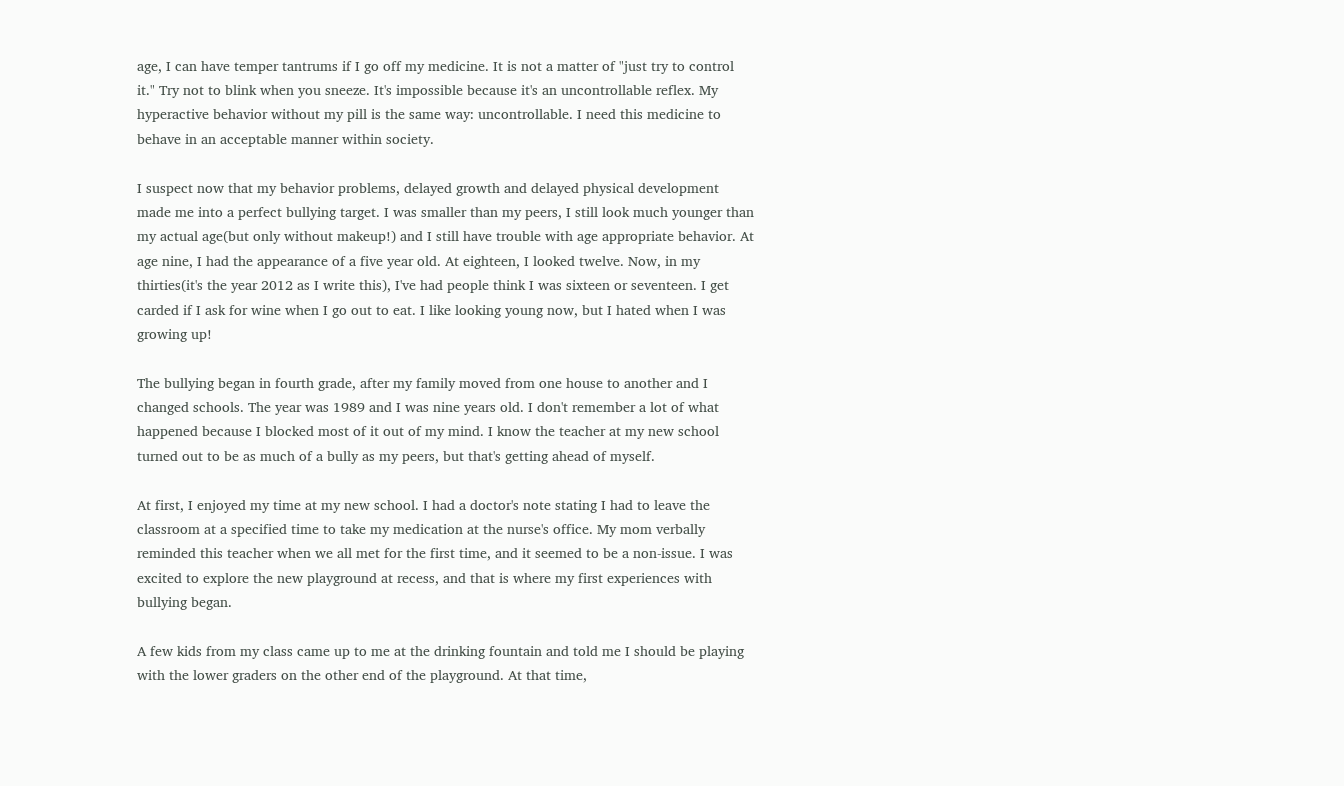age, I can have temper tantrums if I go off my medicine. It is not a matter of "just try to control it." Try not to blink when you sneeze. It's impossible because it's an uncontrollable reflex. My hyperactive behavior without my pill is the same way: uncontrollable. I need this medicine to behave in an acceptable manner within society.

I suspect now that my behavior problems, delayed growth and delayed physical development made me into a perfect bullying target. I was smaller than my peers, I still look much younger than my actual age(but only without makeup!) and I still have trouble with age appropriate behavior. At age nine, I had the appearance of a five year old. At eighteen, I looked twelve. Now, in my thirties(it's the year 2012 as I write this), I've had people think I was sixteen or seventeen. I get carded if I ask for wine when I go out to eat. I like looking young now, but I hated when I was growing up!

The bullying began in fourth grade, after my family moved from one house to another and I changed schools. The year was 1989 and I was nine years old. I don't remember a lot of what happened because I blocked most of it out of my mind. I know the teacher at my new school turned out to be as much of a bully as my peers, but that's getting ahead of myself.

At first, I enjoyed my time at my new school. I had a doctor's note stating I had to leave the classroom at a specified time to take my medication at the nurse's office. My mom verbally reminded this teacher when we all met for the first time, and it seemed to be a non-issue. I was excited to explore the new playground at recess, and that is where my first experiences with bullying began.

A few kids from my class came up to me at the drinking fountain and told me I should be playing with the lower graders on the other end of the playground. At that time,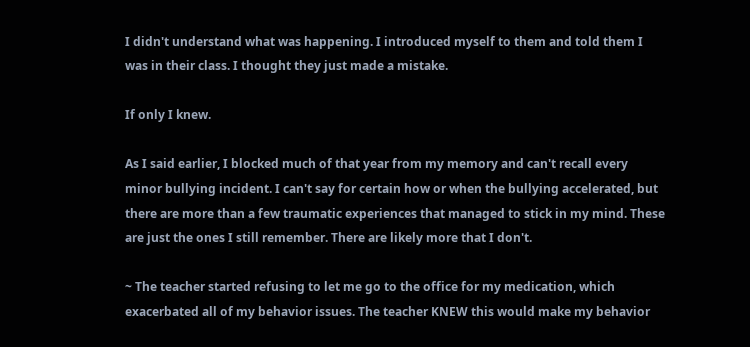I didn't understand what was happening. I introduced myself to them and told them I was in their class. I thought they just made a mistake.

If only I knew.

As I said earlier, I blocked much of that year from my memory and can't recall every minor bullying incident. I can't say for certain how or when the bullying accelerated, but there are more than a few traumatic experiences that managed to stick in my mind. These are just the ones I still remember. There are likely more that I don't.

~ The teacher started refusing to let me go to the office for my medication, which exacerbated all of my behavior issues. The teacher KNEW this would make my behavior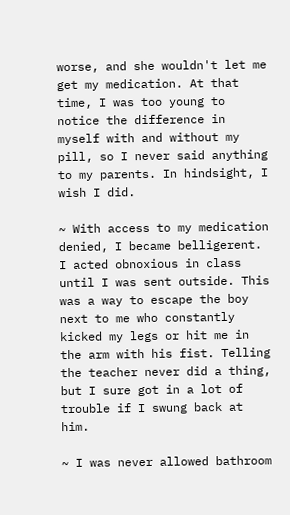worse, and she wouldn't let me get my medication. At that time, I was too young to notice the difference in myself with and without my pill, so I never said anything to my parents. In hindsight, I wish I did.

~ With access to my medication denied, I became belligerent. I acted obnoxious in class until I was sent outside. This was a way to escape the boy next to me who constantly kicked my legs or hit me in the arm with his fist. Telling the teacher never did a thing, but I sure got in a lot of trouble if I swung back at him.

~ I was never allowed bathroom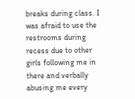breaks during class. I was afraid to use the restrooms during recess due to other girls following me in there and verbally abusing me every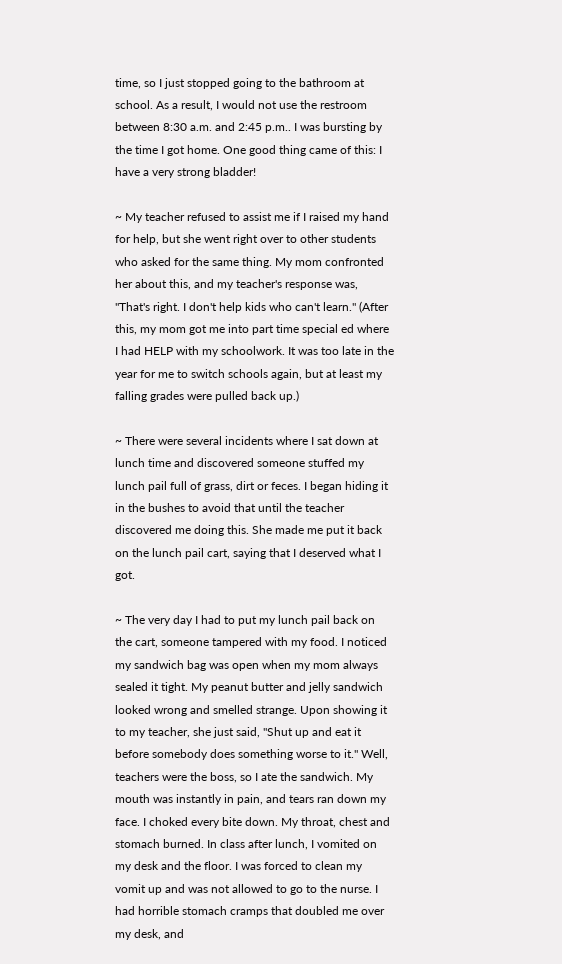time, so I just stopped going to the bathroom at school. As a result, I would not use the restroom between 8:30 a.m. and 2:45 p.m.. I was bursting by the time I got home. One good thing came of this: I have a very strong bladder!

~ My teacher refused to assist me if I raised my hand for help, but she went right over to other students who asked for the same thing. My mom confronted her about this, and my teacher's response was, "That's right. I don't help kids who can't learn." (After this, my mom got me into part time special ed where I had HELP with my schoolwork. It was too late in the year for me to switch schools again, but at least my falling grades were pulled back up.)

~ There were several incidents where I sat down at lunch time and discovered someone stuffed my lunch pail full of grass, dirt or feces. I began hiding it in the bushes to avoid that until the teacher discovered me doing this. She made me put it back on the lunch pail cart, saying that I deserved what I got.

~ The very day I had to put my lunch pail back on the cart, someone tampered with my food. I noticed my sandwich bag was open when my mom always sealed it tight. My peanut butter and jelly sandwich looked wrong and smelled strange. Upon showing it to my teacher, she just said, "Shut up and eat it before somebody does something worse to it." Well, teachers were the boss, so I ate the sandwich. My mouth was instantly in pain, and tears ran down my face. I choked every bite down. My throat, chest and stomach burned. In class after lunch, I vomited on my desk and the floor. I was forced to clean my vomit up and was not allowed to go to the nurse. I had horrible stomach cramps that doubled me over my desk, and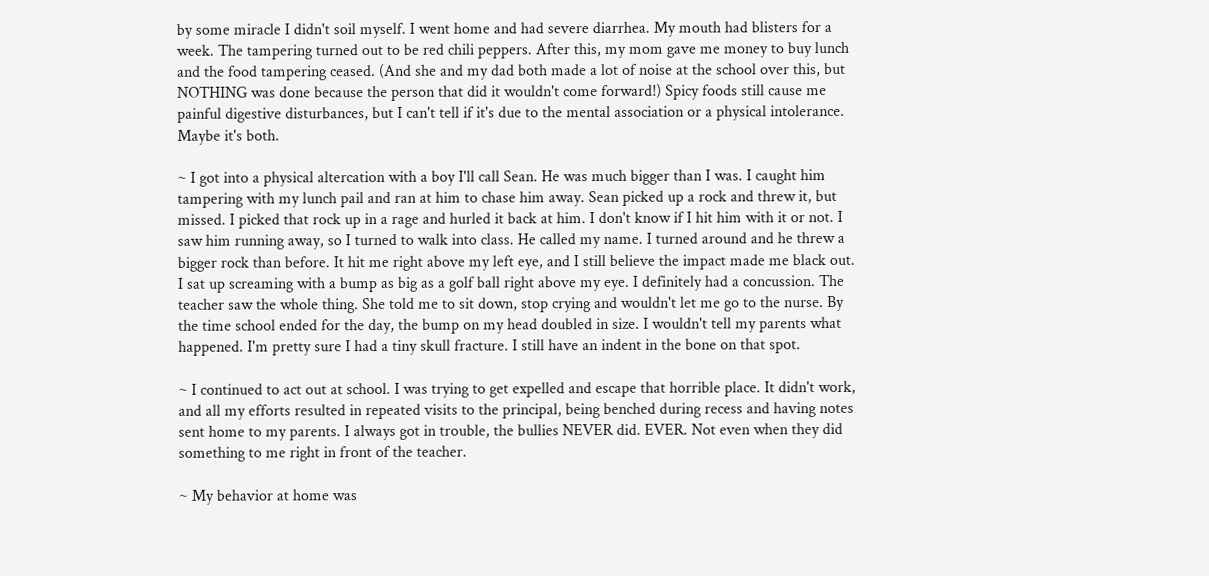by some miracle I didn't soil myself. I went home and had severe diarrhea. My mouth had blisters for a week. The tampering turned out to be red chili peppers. After this, my mom gave me money to buy lunch and the food tampering ceased. (And she and my dad both made a lot of noise at the school over this, but NOTHING was done because the person that did it wouldn't come forward!) Spicy foods still cause me painful digestive disturbances, but I can't tell if it's due to the mental association or a physical intolerance. Maybe it's both.

~ I got into a physical altercation with a boy I'll call Sean. He was much bigger than I was. I caught him tampering with my lunch pail and ran at him to chase him away. Sean picked up a rock and threw it, but missed. I picked that rock up in a rage and hurled it back at him. I don't know if I hit him with it or not. I saw him running away, so I turned to walk into class. He called my name. I turned around and he threw a bigger rock than before. It hit me right above my left eye, and I still believe the impact made me black out. I sat up screaming with a bump as big as a golf ball right above my eye. I definitely had a concussion. The teacher saw the whole thing. She told me to sit down, stop crying and wouldn't let me go to the nurse. By the time school ended for the day, the bump on my head doubled in size. I wouldn't tell my parents what happened. I'm pretty sure I had a tiny skull fracture. I still have an indent in the bone on that spot.

~ I continued to act out at school. I was trying to get expelled and escape that horrible place. It didn't work, and all my efforts resulted in repeated visits to the principal, being benched during recess and having notes sent home to my parents. I always got in trouble, the bullies NEVER did. EVER. Not even when they did something to me right in front of the teacher.

~ My behavior at home was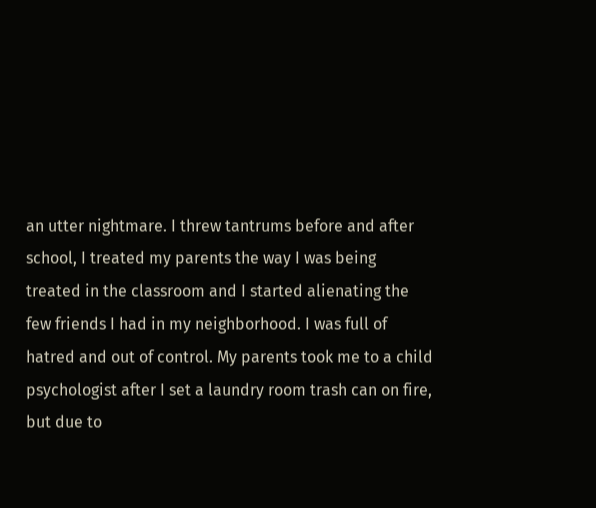an utter nightmare. I threw tantrums before and after school, I treated my parents the way I was being treated in the classroom and I started alienating the few friends I had in my neighborhood. I was full of hatred and out of control. My parents took me to a child psychologist after I set a laundry room trash can on fire, but due to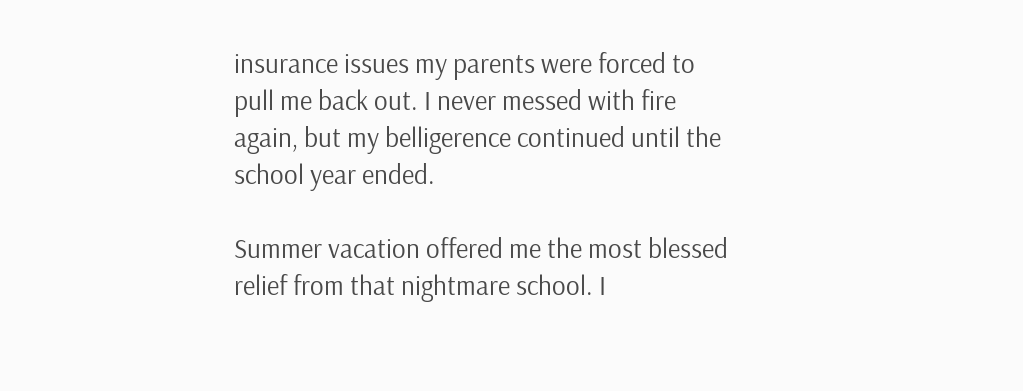insurance issues my parents were forced to pull me back out. I never messed with fire again, but my belligerence continued until the school year ended.

Summer vacation offered me the most blessed relief from that nightmare school. I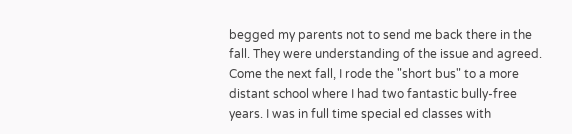begged my parents not to send me back there in the fall. They were understanding of the issue and agreed. Come the next fall, I rode the "short bus" to a more distant school where I had two fantastic bully-free years. I was in full time special ed classes with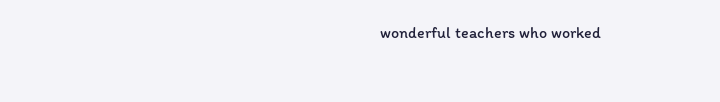wonderful teachers who worked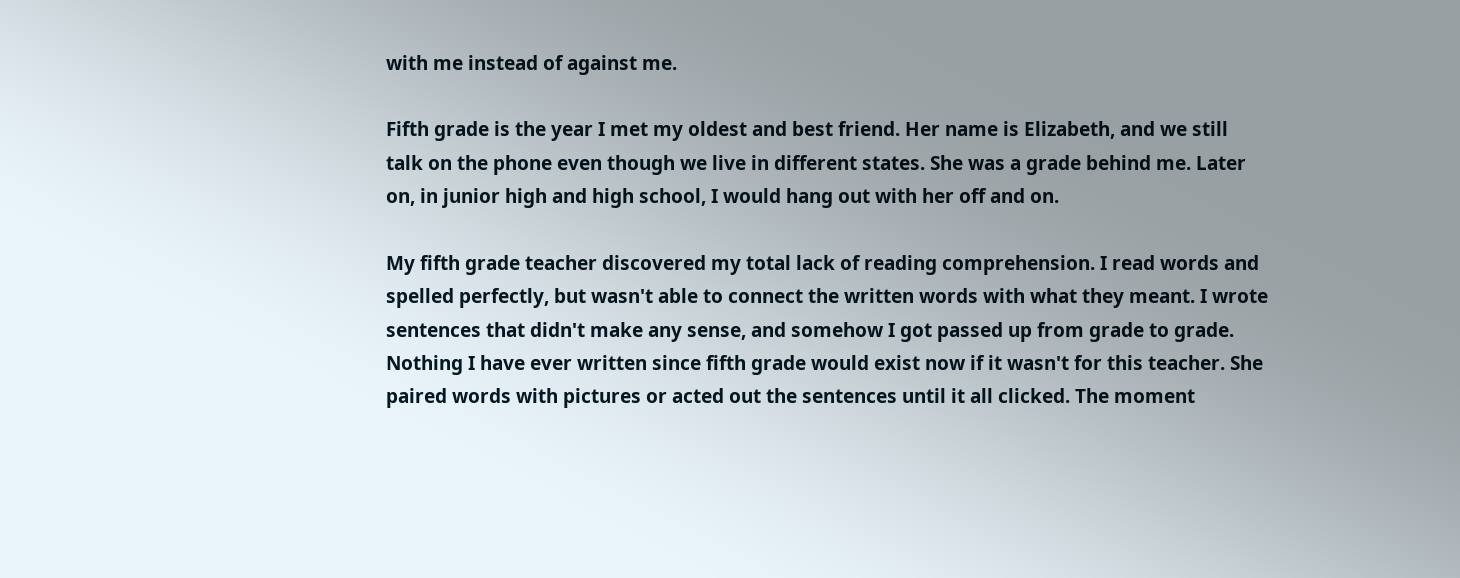with me instead of against me.

Fifth grade is the year I met my oldest and best friend. Her name is Elizabeth, and we still talk on the phone even though we live in different states. She was a grade behind me. Later on, in junior high and high school, I would hang out with her off and on.

My fifth grade teacher discovered my total lack of reading comprehension. I read words and spelled perfectly, but wasn't able to connect the written words with what they meant. I wrote sentences that didn't make any sense, and somehow I got passed up from grade to grade. Nothing I have ever written since fifth grade would exist now if it wasn't for this teacher. She paired words with pictures or acted out the sentences until it all clicked. The moment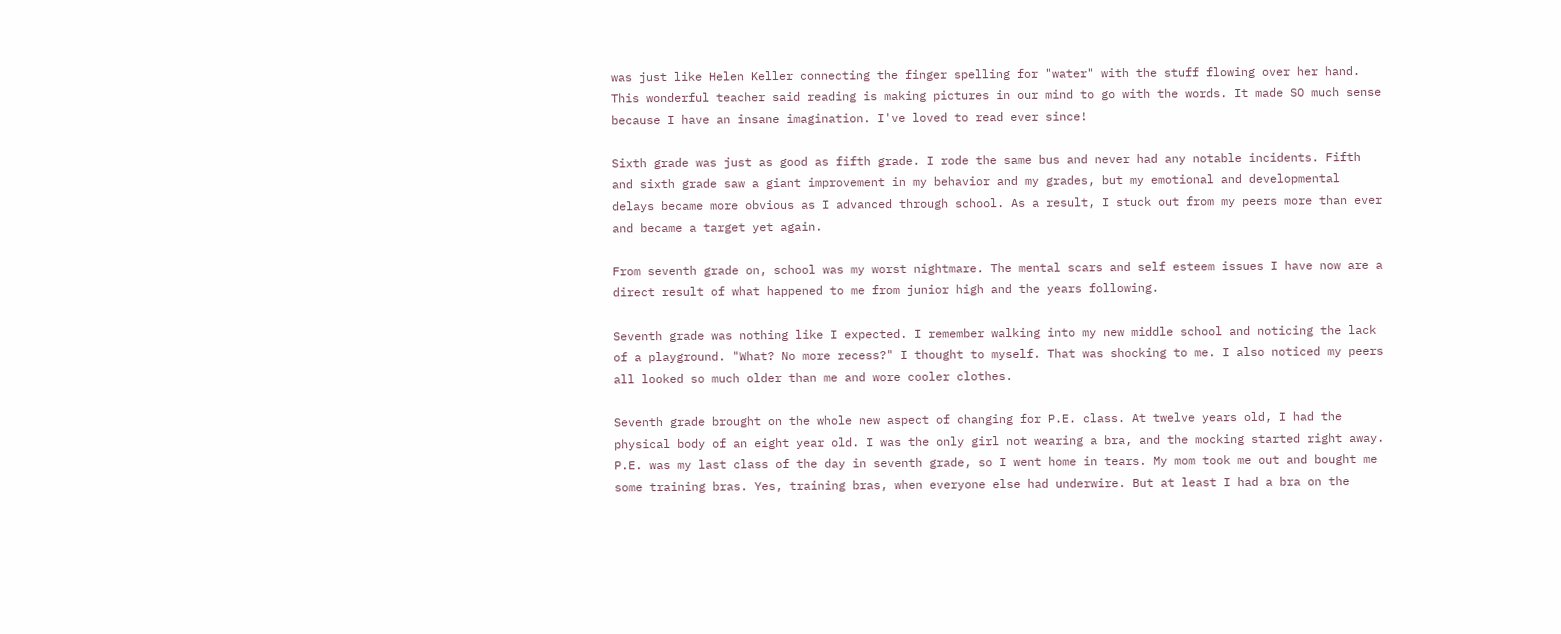was just like Helen Keller connecting the finger spelling for "water" with the stuff flowing over her hand. This wonderful teacher said reading is making pictures in our mind to go with the words. It made SO much sense because I have an insane imagination. I've loved to read ever since!

Sixth grade was just as good as fifth grade. I rode the same bus and never had any notable incidents. Fifth and sixth grade saw a giant improvement in my behavior and my grades, but my emotional and developmental delays became more obvious as I advanced through school. As a result, I stuck out from my peers more than ever and became a target yet again.

From seventh grade on, school was my worst nightmare. The mental scars and self esteem issues I have now are a direct result of what happened to me from junior high and the years following.

Seventh grade was nothing like I expected. I remember walking into my new middle school and noticing the lack of a playground. "What? No more recess?" I thought to myself. That was shocking to me. I also noticed my peers all looked so much older than me and wore cooler clothes.

Seventh grade brought on the whole new aspect of changing for P.E. class. At twelve years old, I had the physical body of an eight year old. I was the only girl not wearing a bra, and the mocking started right away. P.E. was my last class of the day in seventh grade, so I went home in tears. My mom took me out and bought me some training bras. Yes, training bras, when everyone else had underwire. But at least I had a bra on the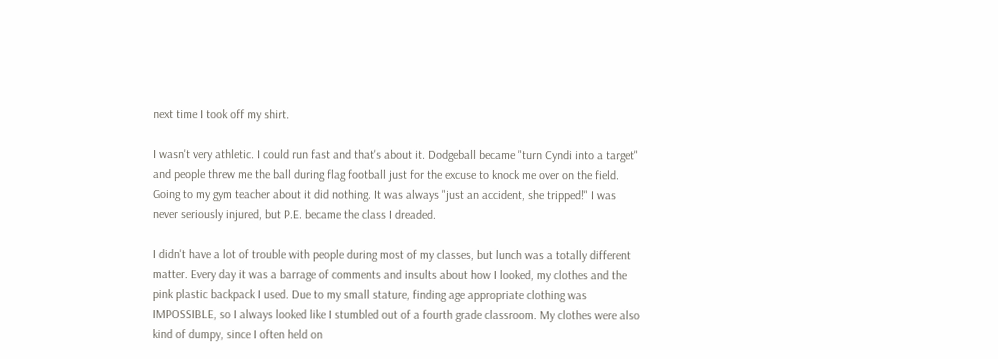next time I took off my shirt.

I wasn't very athletic. I could run fast and that's about it. Dodgeball became "turn Cyndi into a target" and people threw me the ball during flag football just for the excuse to knock me over on the field. Going to my gym teacher about it did nothing. It was always "just an accident, she tripped!" I was never seriously injured, but P.E. became the class I dreaded.

I didn't have a lot of trouble with people during most of my classes, but lunch was a totally different matter. Every day it was a barrage of comments and insults about how I looked, my clothes and the pink plastic backpack I used. Due to my small stature, finding age appropriate clothing was IMPOSSIBLE, so I always looked like I stumbled out of a fourth grade classroom. My clothes were also kind of dumpy, since I often held on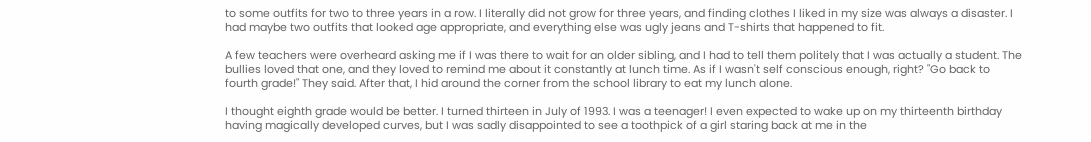to some outfits for two to three years in a row. I literally did not grow for three years, and finding clothes I liked in my size was always a disaster. I had maybe two outfits that looked age appropriate, and everything else was ugly jeans and T-shirts that happened to fit.

A few teachers were overheard asking me if I was there to wait for an older sibling, and I had to tell them politely that I was actually a student. The bullies loved that one, and they loved to remind me about it constantly at lunch time. As if I wasn't self conscious enough, right? "Go back to fourth grade!" They said. After that, I hid around the corner from the school library to eat my lunch alone.

I thought eighth grade would be better. I turned thirteen in July of 1993. I was a teenager! I even expected to wake up on my thirteenth birthday having magically developed curves, but I was sadly disappointed to see a toothpick of a girl staring back at me in the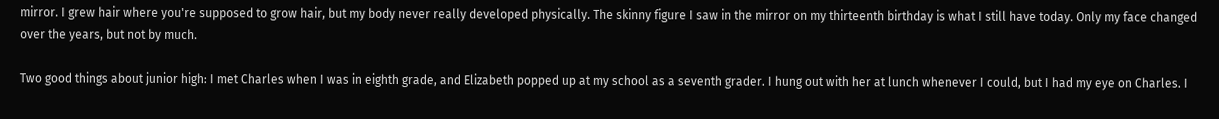mirror. I grew hair where you're supposed to grow hair, but my body never really developed physically. The skinny figure I saw in the mirror on my thirteenth birthday is what I still have today. Only my face changed over the years, but not by much.

Two good things about junior high: I met Charles when I was in eighth grade, and Elizabeth popped up at my school as a seventh grader. I hung out with her at lunch whenever I could, but I had my eye on Charles. I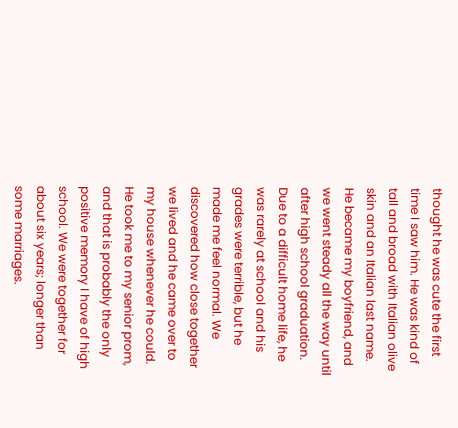thought he was cute the first time I saw him. He was kind of tall and broad with Italian olive skin and an Italian last name. He became my boyfriend, and we went steady all the way until after high school graduation. Due to a difficult home life, he was rarely at school and his grades were terrible, but he made me feel normal. We discovered how close together we lived and he came over to my house whenever he could. He took me to my senior prom, and that is probably the only positive memory I have of high school. We were together for about six years; longer than some marriages.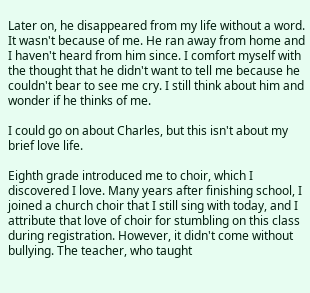Later on, he disappeared from my life without a word. It wasn't because of me. He ran away from home and I haven't heard from him since. I comfort myself with the thought that he didn't want to tell me because he couldn't bear to see me cry. I still think about him and wonder if he thinks of me.

I could go on about Charles, but this isn't about my brief love life.

Eighth grade introduced me to choir, which I discovered I love. Many years after finishing school, I joined a church choir that I still sing with today, and I attribute that love of choir for stumbling on this class during registration. However, it didn't come without bullying. The teacher, who taught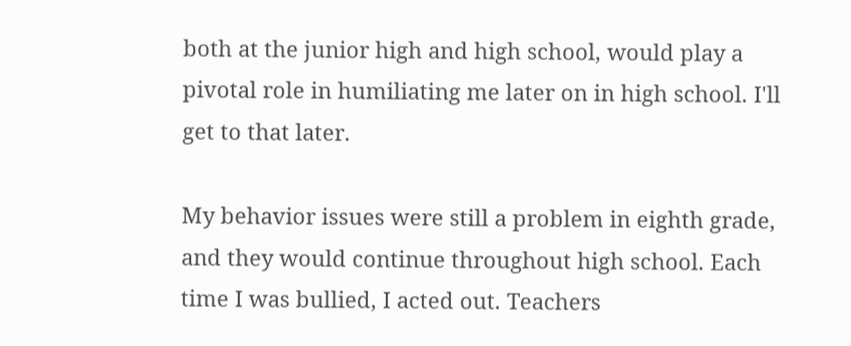both at the junior high and high school, would play a pivotal role in humiliating me later on in high school. I'll get to that later.

My behavior issues were still a problem in eighth grade, and they would continue throughout high school. Each time I was bullied, I acted out. Teachers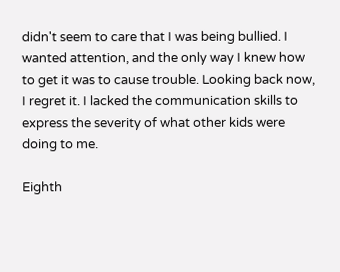didn't seem to care that I was being bullied. I wanted attention, and the only way I knew how to get it was to cause trouble. Looking back now, I regret it. I lacked the communication skills to express the severity of what other kids were doing to me.

Eighth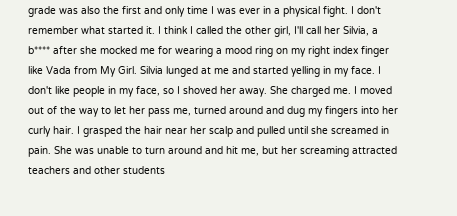grade was also the first and only time I was ever in a physical fight. I don't remember what started it. I think I called the other girl, I'll call her Silvia, a b**** after she mocked me for wearing a mood ring on my right index finger like Vada from My Girl. Silvia lunged at me and started yelling in my face. I don't like people in my face, so I shoved her away. She charged me. I moved out of the way to let her pass me, turned around and dug my fingers into her curly hair. I grasped the hair near her scalp and pulled until she screamed in pain. She was unable to turn around and hit me, but her screaming attracted teachers and other students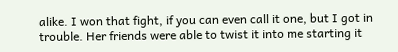alike. I won that fight, if you can even call it one, but I got in trouble. Her friends were able to twist it into me starting it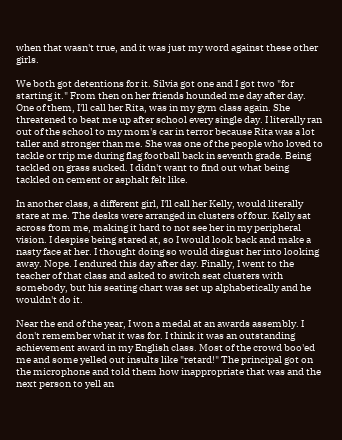when that wasn't true, and it was just my word against these other girls.

We both got detentions for it. Silvia got one and I got two "for starting it." From then on her friends hounded me day after day. One of them, I'll call her Rita, was in my gym class again. She threatened to beat me up after school every single day. I literally ran out of the school to my mom's car in terror because Rita was a lot taller and stronger than me. She was one of the people who loved to tackle or trip me during flag football back in seventh grade. Being tackled on grass sucked. I didn't want to find out what being tackled on cement or asphalt felt like.

In another class, a different girl, I'll call her Kelly, would literally stare at me. The desks were arranged in clusters of four. Kelly sat across from me, making it hard to not see her in my peripheral vision. I despise being stared at, so I would look back and make a nasty face at her. I thought doing so would disgust her into looking away. Nope. I endured this day after day. Finally, I went to the teacher of that class and asked to switch seat clusters with somebody, but his seating chart was set up alphabetically and he wouldn't do it.

Near the end of the year, I won a medal at an awards assembly. I don't remember what it was for. I think it was an outstanding achievement award in my English class. Most of the crowd boo'ed me and some yelled out insults like "retard!" The principal got on the microphone and told them how inappropriate that was and the next person to yell an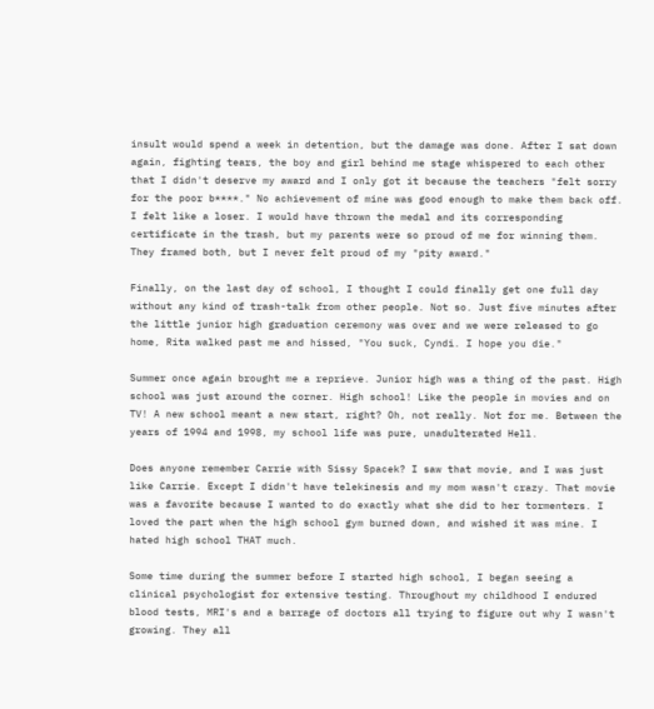insult would spend a week in detention, but the damage was done. After I sat down again, fighting tears, the boy and girl behind me stage whispered to each other that I didn't deserve my award and I only got it because the teachers "felt sorry for the poor b****." No achievement of mine was good enough to make them back off. I felt like a loser. I would have thrown the medal and its corresponding certificate in the trash, but my parents were so proud of me for winning them. They framed both, but I never felt proud of my "pity award."

Finally, on the last day of school, I thought I could finally get one full day without any kind of trash-talk from other people. Not so. Just five minutes after the little junior high graduation ceremony was over and we were released to go home, Rita walked past me and hissed, "You suck, Cyndi. I hope you die."

Summer once again brought me a reprieve. Junior high was a thing of the past. High school was just around the corner. High school! Like the people in movies and on TV! A new school meant a new start, right? Oh, not really. Not for me. Between the years of 1994 and 1998, my school life was pure, unadulterated Hell.

Does anyone remember Carrie with Sissy Spacek? I saw that movie, and I was just like Carrie. Except I didn't have telekinesis and my mom wasn't crazy. That movie was a favorite because I wanted to do exactly what she did to her tormenters. I loved the part when the high school gym burned down, and wished it was mine. I hated high school THAT much.

Some time during the summer before I started high school, I began seeing a clinical psychologist for extensive testing. Throughout my childhood I endured blood tests, MRI's and a barrage of doctors all trying to figure out why I wasn't growing. They all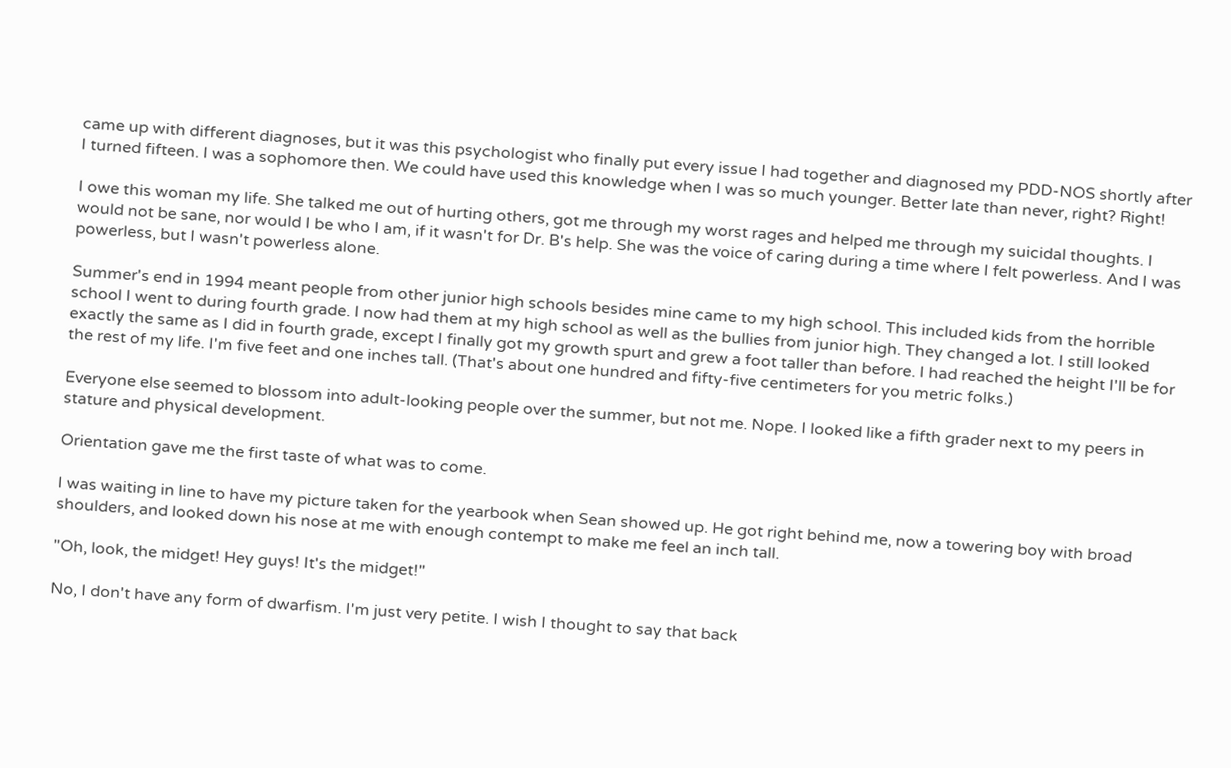came up with different diagnoses, but it was this psychologist who finally put every issue I had together and diagnosed my PDD-NOS shortly after I turned fifteen. I was a sophomore then. We could have used this knowledge when I was so much younger. Better late than never, right? Right!

I owe this woman my life. She talked me out of hurting others, got me through my worst rages and helped me through my suicidal thoughts. I would not be sane, nor would I be who I am, if it wasn't for Dr. B's help. She was the voice of caring during a time where I felt powerless. And I was powerless, but I wasn't powerless alone.

Summer's end in 1994 meant people from other junior high schools besides mine came to my high school. This included kids from the horrible school I went to during fourth grade. I now had them at my high school as well as the bullies from junior high. They changed a lot. I still looked exactly the same as I did in fourth grade, except I finally got my growth spurt and grew a foot taller than before. I had reached the height I'll be for the rest of my life. I'm five feet and one inches tall. (That's about one hundred and fifty-five centimeters for you metric folks.)

Everyone else seemed to blossom into adult-looking people over the summer, but not me. Nope. I looked like a fifth grader next to my peers in stature and physical development.

Orientation gave me the first taste of what was to come.

I was waiting in line to have my picture taken for the yearbook when Sean showed up. He got right behind me, now a towering boy with broad shoulders, and looked down his nose at me with enough contempt to make me feel an inch tall.

"Oh, look, the midget! Hey guys! It's the midget!"

No, I don't have any form of dwarfism. I'm just very petite. I wish I thought to say that back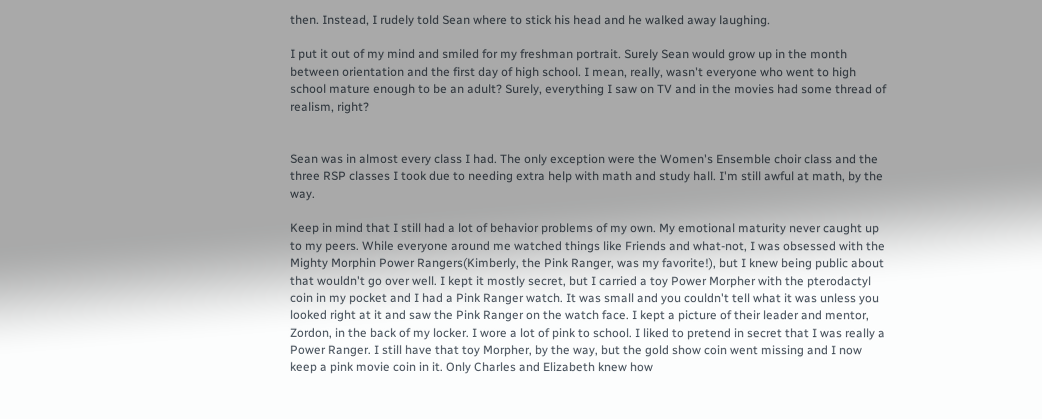then. Instead, I rudely told Sean where to stick his head and he walked away laughing.

I put it out of my mind and smiled for my freshman portrait. Surely Sean would grow up in the month between orientation and the first day of high school. I mean, really, wasn't everyone who went to high school mature enough to be an adult? Surely, everything I saw on TV and in the movies had some thread of realism, right?


Sean was in almost every class I had. The only exception were the Women's Ensemble choir class and the three RSP classes I took due to needing extra help with math and study hall. I'm still awful at math, by the way.

Keep in mind that I still had a lot of behavior problems of my own. My emotional maturity never caught up to my peers. While everyone around me watched things like Friends and what-not, I was obsessed with the Mighty Morphin Power Rangers(Kimberly, the Pink Ranger, was my favorite!), but I knew being public about that wouldn't go over well. I kept it mostly secret, but I carried a toy Power Morpher with the pterodactyl coin in my pocket and I had a Pink Ranger watch. It was small and you couldn't tell what it was unless you looked right at it and saw the Pink Ranger on the watch face. I kept a picture of their leader and mentor, Zordon, in the back of my locker. I wore a lot of pink to school. I liked to pretend in secret that I was really a Power Ranger. I still have that toy Morpher, by the way, but the gold show coin went missing and I now keep a pink movie coin in it. Only Charles and Elizabeth knew how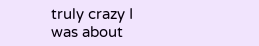truly crazy I was about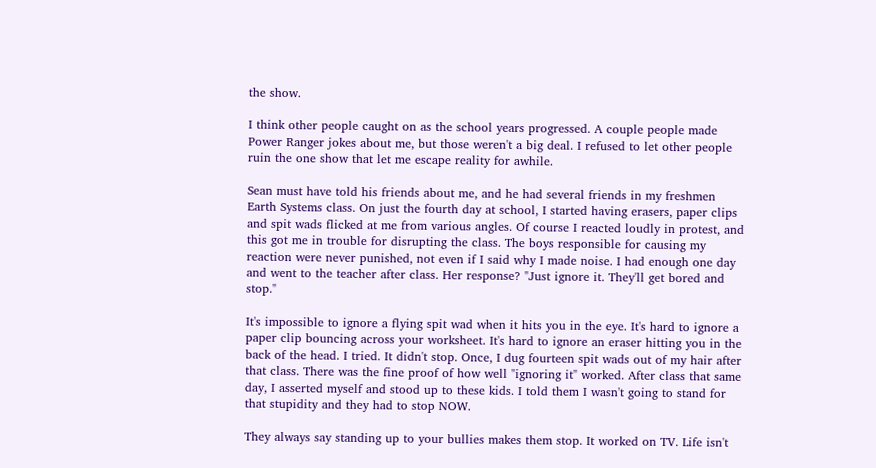the show.

I think other people caught on as the school years progressed. A couple people made Power Ranger jokes about me, but those weren't a big deal. I refused to let other people ruin the one show that let me escape reality for awhile.

Sean must have told his friends about me, and he had several friends in my freshmen Earth Systems class. On just the fourth day at school, I started having erasers, paper clips and spit wads flicked at me from various angles. Of course I reacted loudly in protest, and this got me in trouble for disrupting the class. The boys responsible for causing my reaction were never punished, not even if I said why I made noise. I had enough one day and went to the teacher after class. Her response? "Just ignore it. They'll get bored and stop."

It's impossible to ignore a flying spit wad when it hits you in the eye. It's hard to ignore a paper clip bouncing across your worksheet. It's hard to ignore an eraser hitting you in the back of the head. I tried. It didn't stop. Once, I dug fourteen spit wads out of my hair after that class. There was the fine proof of how well "ignoring it" worked. After class that same day, I asserted myself and stood up to these kids. I told them I wasn't going to stand for that stupidity and they had to stop NOW.

They always say standing up to your bullies makes them stop. It worked on TV. Life isn't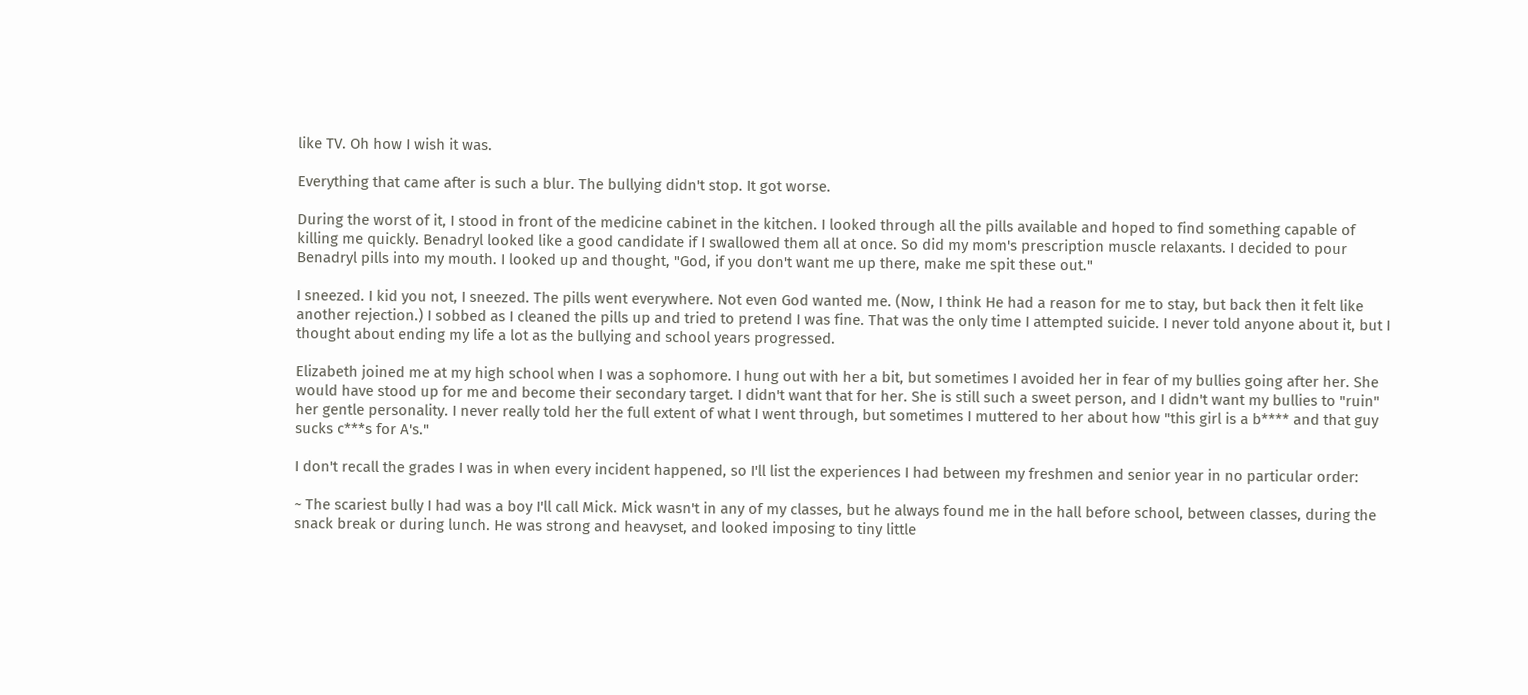like TV. Oh how I wish it was.

Everything that came after is such a blur. The bullying didn't stop. It got worse.

During the worst of it, I stood in front of the medicine cabinet in the kitchen. I looked through all the pills available and hoped to find something capable of killing me quickly. Benadryl looked like a good candidate if I swallowed them all at once. So did my mom's prescription muscle relaxants. I decided to pour Benadryl pills into my mouth. I looked up and thought, "God, if you don't want me up there, make me spit these out."

I sneezed. I kid you not, I sneezed. The pills went everywhere. Not even God wanted me. (Now, I think He had a reason for me to stay, but back then it felt like another rejection.) I sobbed as I cleaned the pills up and tried to pretend I was fine. That was the only time I attempted suicide. I never told anyone about it, but I thought about ending my life a lot as the bullying and school years progressed.

Elizabeth joined me at my high school when I was a sophomore. I hung out with her a bit, but sometimes I avoided her in fear of my bullies going after her. She would have stood up for me and become their secondary target. I didn't want that for her. She is still such a sweet person, and I didn't want my bullies to "ruin" her gentle personality. I never really told her the full extent of what I went through, but sometimes I muttered to her about how "this girl is a b**** and that guy sucks c***s for A's."

I don't recall the grades I was in when every incident happened, so I'll list the experiences I had between my freshmen and senior year in no particular order:

~ The scariest bully I had was a boy I'll call Mick. Mick wasn't in any of my classes, but he always found me in the hall before school, between classes, during the snack break or during lunch. He was strong and heavyset, and looked imposing to tiny little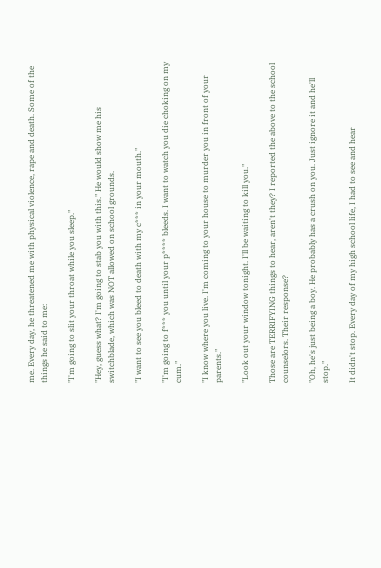me. Every day, he threatened me with physical violence, rape and death. Some of the things he said to me:

"I'm going to slit your throat while you sleep."

"Hey, guess what? I'm going to stab you with this." He would show me his switchblade, which was NOT allowed on school grounds.

"I want to see you bleed to death with my c*** in your mouth."

"I'm going to f*** you until your p**** bleeds. I want to watch you die choking on my cum."

"I know where you live. I'm coming to your house to murder you in front of your parents."

"Look out your window tonight. I'll be waiting to kill you."

Those are TERRIFYING things to hear, aren't they? I reported the above to the school counselors. Their response?

"Oh, he's just being a boy. He probably has a crush on you. Just ignore it and he'll stop."

It didn't stop. Every day of my high school life, I had to see and hear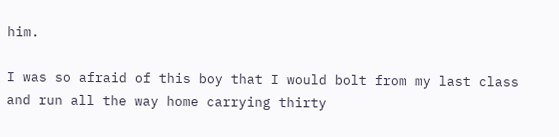him.

I was so afraid of this boy that I would bolt from my last class and run all the way home carrying thirty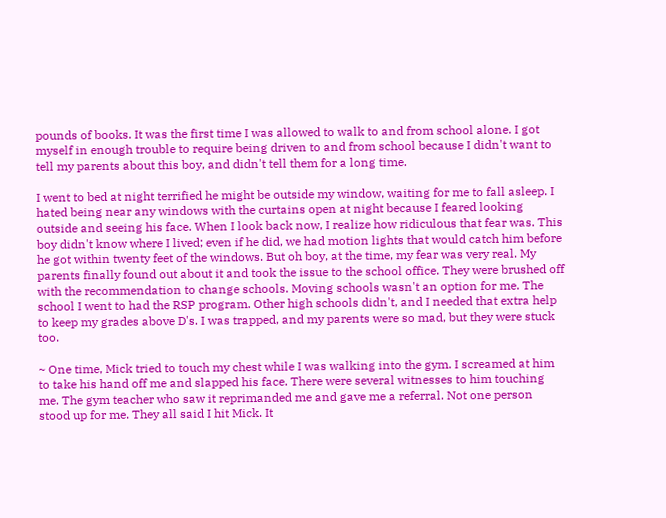pounds of books. It was the first time I was allowed to walk to and from school alone. I got myself in enough trouble to require being driven to and from school because I didn't want to tell my parents about this boy, and didn't tell them for a long time.

I went to bed at night terrified he might be outside my window, waiting for me to fall asleep. I hated being near any windows with the curtains open at night because I feared looking outside and seeing his face. When I look back now, I realize how ridiculous that fear was. This boy didn't know where I lived; even if he did, we had motion lights that would catch him before he got within twenty feet of the windows. But oh boy, at the time, my fear was very real. My parents finally found out about it and took the issue to the school office. They were brushed off with the recommendation to change schools. Moving schools wasn't an option for me. The school I went to had the RSP program. Other high schools didn't, and I needed that extra help to keep my grades above D's. I was trapped, and my parents were so mad, but they were stuck too.

~ One time, Mick tried to touch my chest while I was walking into the gym. I screamed at him to take his hand off me and slapped his face. There were several witnesses to him touching me. The gym teacher who saw it reprimanded me and gave me a referral. Not one person stood up for me. They all said I hit Mick. It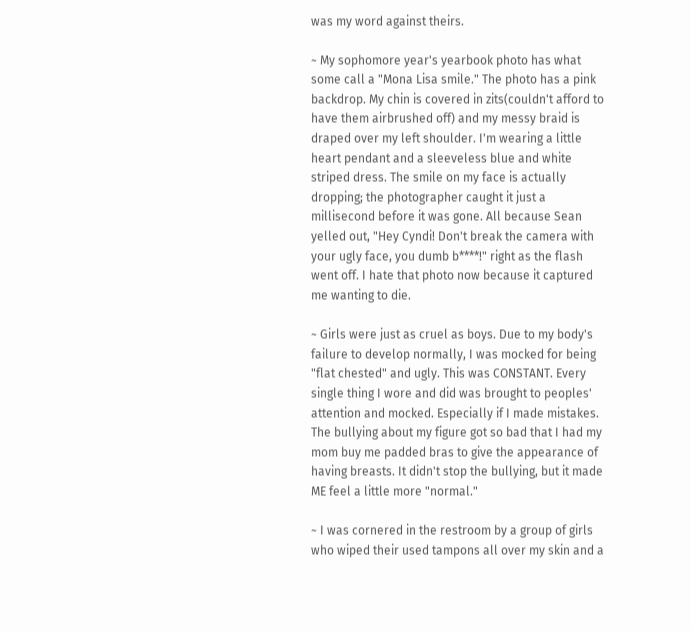was my word against theirs.

~ My sophomore year's yearbook photo has what some call a "Mona Lisa smile." The photo has a pink backdrop. My chin is covered in zits(couldn't afford to have them airbrushed off) and my messy braid is draped over my left shoulder. I'm wearing a little heart pendant and a sleeveless blue and white striped dress. The smile on my face is actually dropping; the photographer caught it just a millisecond before it was gone. All because Sean yelled out, "Hey Cyndi! Don't break the camera with your ugly face, you dumb b****!" right as the flash went off. I hate that photo now because it captured me wanting to die.

~ Girls were just as cruel as boys. Due to my body's failure to develop normally, I was mocked for being "flat chested" and ugly. This was CONSTANT. Every single thing I wore and did was brought to peoples' attention and mocked. Especially if I made mistakes. The bullying about my figure got so bad that I had my mom buy me padded bras to give the appearance of having breasts. It didn't stop the bullying, but it made ME feel a little more "normal."

~ I was cornered in the restroom by a group of girls who wiped their used tampons all over my skin and a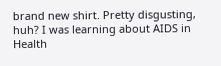brand new shirt. Pretty disgusting, huh? I was learning about AIDS in Health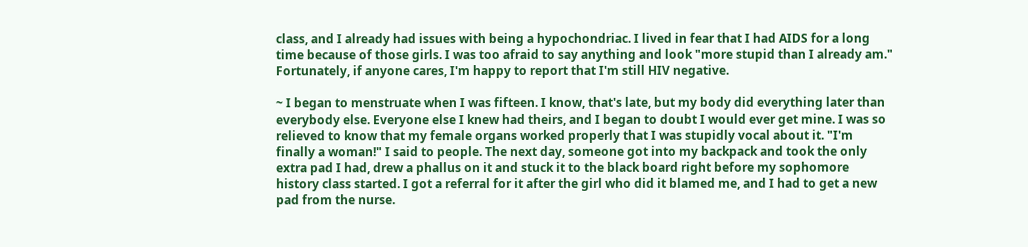class, and I already had issues with being a hypochondriac. I lived in fear that I had AIDS for a long time because of those girls. I was too afraid to say anything and look "more stupid than I already am." Fortunately, if anyone cares, I'm happy to report that I'm still HIV negative.

~ I began to menstruate when I was fifteen. I know, that's late, but my body did everything later than everybody else. Everyone else I knew had theirs, and I began to doubt I would ever get mine. I was so relieved to know that my female organs worked properly that I was stupidly vocal about it. "I'm finally a woman!" I said to people. The next day, someone got into my backpack and took the only extra pad I had, drew a phallus on it and stuck it to the black board right before my sophomore history class started. I got a referral for it after the girl who did it blamed me, and I had to get a new pad from the nurse.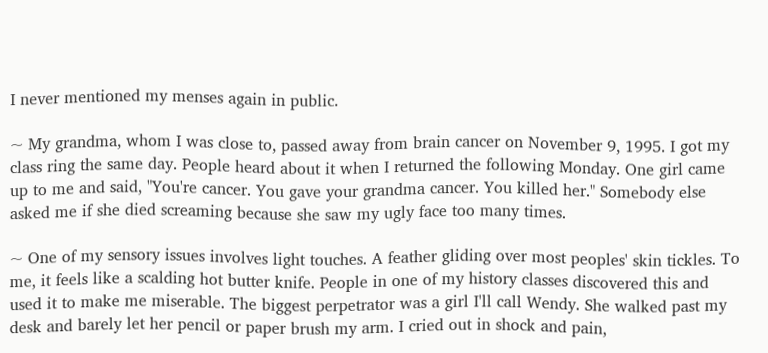I never mentioned my menses again in public.

~ My grandma, whom I was close to, passed away from brain cancer on November 9, 1995. I got my class ring the same day. People heard about it when I returned the following Monday. One girl came up to me and said, "You're cancer. You gave your grandma cancer. You killed her." Somebody else asked me if she died screaming because she saw my ugly face too many times.

~ One of my sensory issues involves light touches. A feather gliding over most peoples' skin tickles. To me, it feels like a scalding hot butter knife. People in one of my history classes discovered this and used it to make me miserable. The biggest perpetrator was a girl I'll call Wendy. She walked past my desk and barely let her pencil or paper brush my arm. I cried out in shock and pain,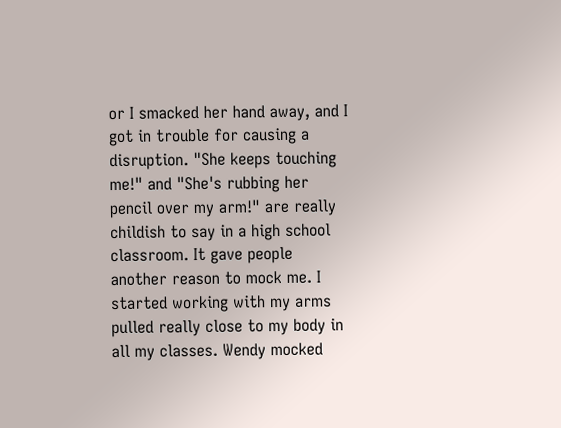or I smacked her hand away, and I got in trouble for causing a disruption. "She keeps touching me!" and "She's rubbing her pencil over my arm!" are really childish to say in a high school classroom. It gave people another reason to mock me. I started working with my arms pulled really close to my body in all my classes. Wendy mocked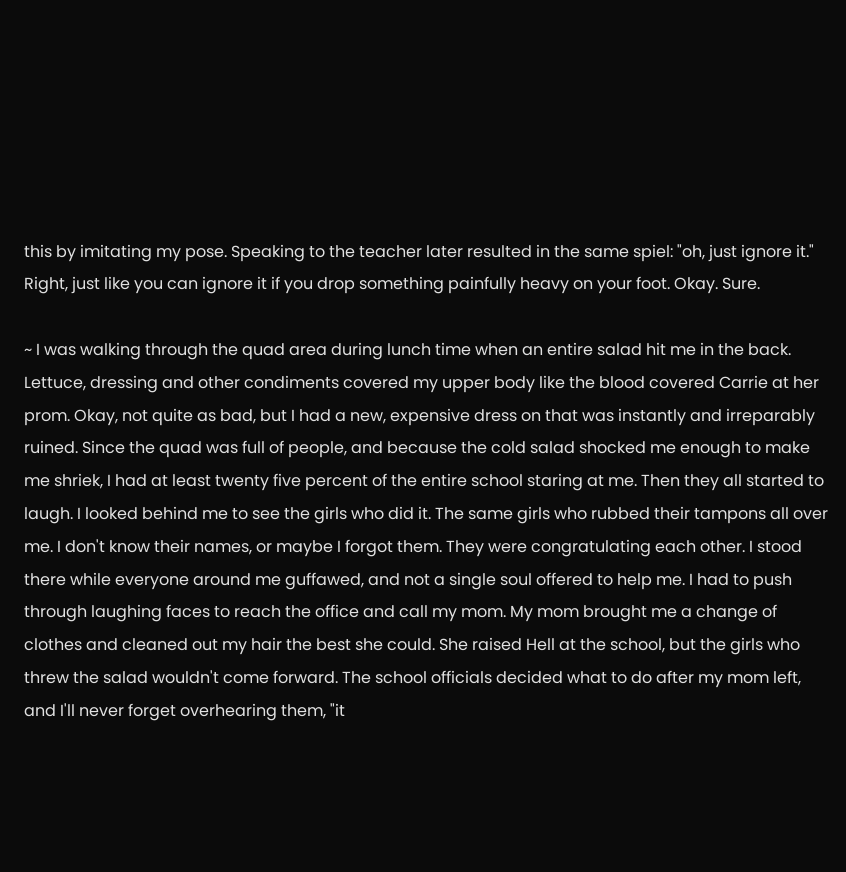this by imitating my pose. Speaking to the teacher later resulted in the same spiel: "oh, just ignore it." Right, just like you can ignore it if you drop something painfully heavy on your foot. Okay. Sure.

~ I was walking through the quad area during lunch time when an entire salad hit me in the back. Lettuce, dressing and other condiments covered my upper body like the blood covered Carrie at her prom. Okay, not quite as bad, but I had a new, expensive dress on that was instantly and irreparably ruined. Since the quad was full of people, and because the cold salad shocked me enough to make me shriek, I had at least twenty five percent of the entire school staring at me. Then they all started to laugh. I looked behind me to see the girls who did it. The same girls who rubbed their tampons all over me. I don't know their names, or maybe I forgot them. They were congratulating each other. I stood there while everyone around me guffawed, and not a single soul offered to help me. I had to push through laughing faces to reach the office and call my mom. My mom brought me a change of clothes and cleaned out my hair the best she could. She raised Hell at the school, but the girls who threw the salad wouldn't come forward. The school officials decided what to do after my mom left, and I'll never forget overhearing them, "it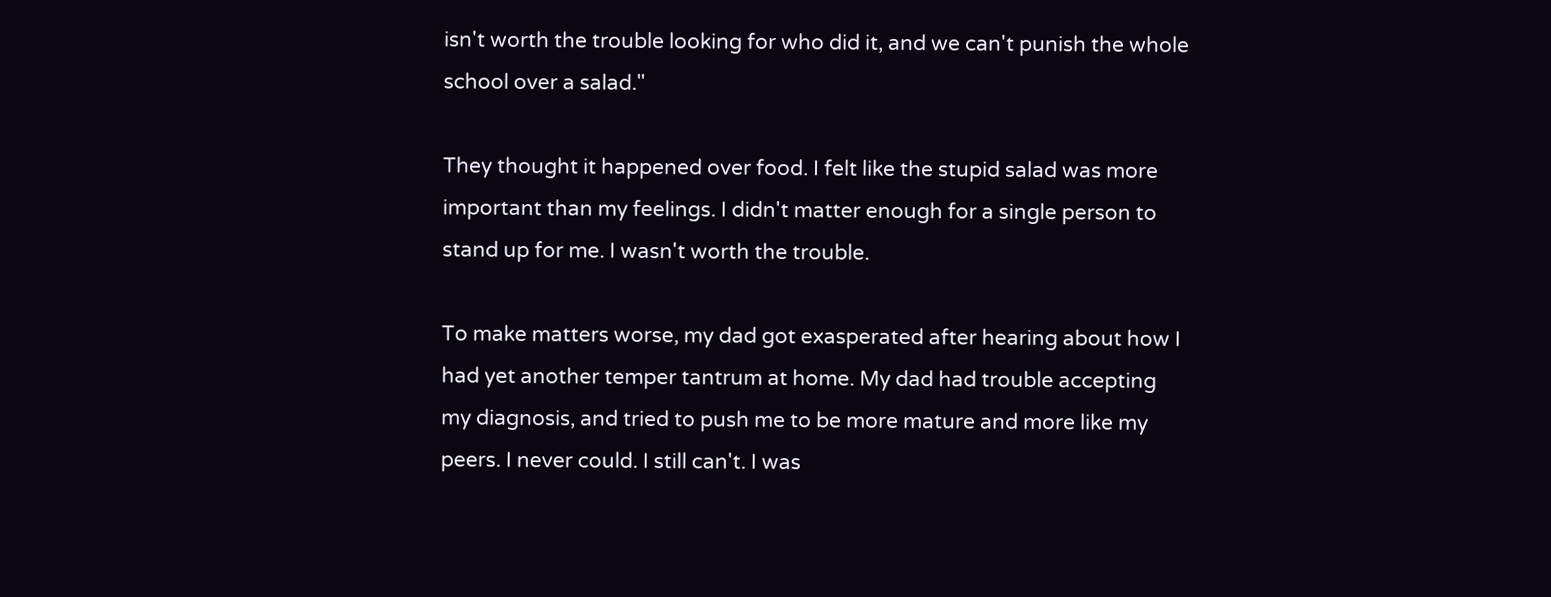isn't worth the trouble looking for who did it, and we can't punish the whole school over a salad."

They thought it happened over food. I felt like the stupid salad was more important than my feelings. I didn't matter enough for a single person to stand up for me. I wasn't worth the trouble.

To make matters worse, my dad got exasperated after hearing about how I had yet another temper tantrum at home. My dad had trouble accepting my diagnosis, and tried to push me to be more mature and more like my peers. I never could. I still can't. I was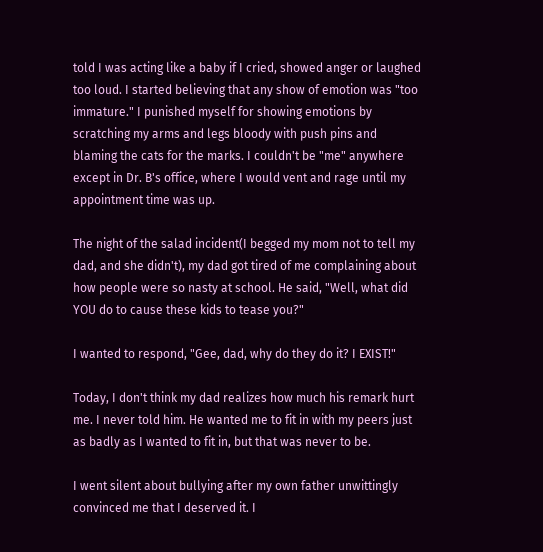told I was acting like a baby if I cried, showed anger or laughed too loud. I started believing that any show of emotion was "too immature." I punished myself for showing emotions by scratching my arms and legs bloody with push pins and blaming the cats for the marks. I couldn't be "me" anywhere except in Dr. B's office, where I would vent and rage until my appointment time was up.

The night of the salad incident(I begged my mom not to tell my dad, and she didn't), my dad got tired of me complaining about how people were so nasty at school. He said, "Well, what did YOU do to cause these kids to tease you?"

I wanted to respond, "Gee, dad, why do they do it? I EXIST!"

Today, I don't think my dad realizes how much his remark hurt me. I never told him. He wanted me to fit in with my peers just as badly as I wanted to fit in, but that was never to be.

I went silent about bullying after my own father unwittingly convinced me that I deserved it. I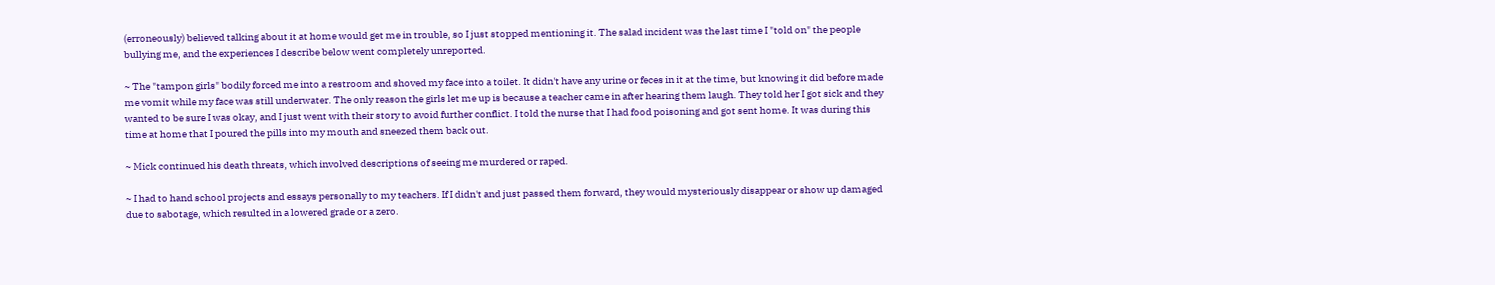(erroneously) believed talking about it at home would get me in trouble, so I just stopped mentioning it. The salad incident was the last time I "told on" the people bullying me, and the experiences I describe below went completely unreported.

~ The "tampon girls" bodily forced me into a restroom and shoved my face into a toilet. It didn't have any urine or feces in it at the time, but knowing it did before made me vomit while my face was still underwater. The only reason the girls let me up is because a teacher came in after hearing them laugh. They told her I got sick and they wanted to be sure I was okay, and I just went with their story to avoid further conflict. I told the nurse that I had food poisoning and got sent home. It was during this time at home that I poured the pills into my mouth and sneezed them back out.

~ Mick continued his death threats, which involved descriptions of seeing me murdered or raped.

~ I had to hand school projects and essays personally to my teachers. If I didn't and just passed them forward, they would mysteriously disappear or show up damaged due to sabotage, which resulted in a lowered grade or a zero.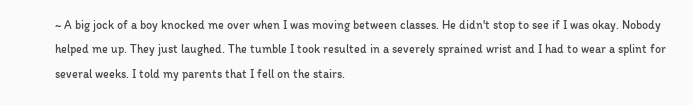~ A big jock of a boy knocked me over when I was moving between classes. He didn't stop to see if I was okay. Nobody helped me up. They just laughed. The tumble I took resulted in a severely sprained wrist and I had to wear a splint for several weeks. I told my parents that I fell on the stairs.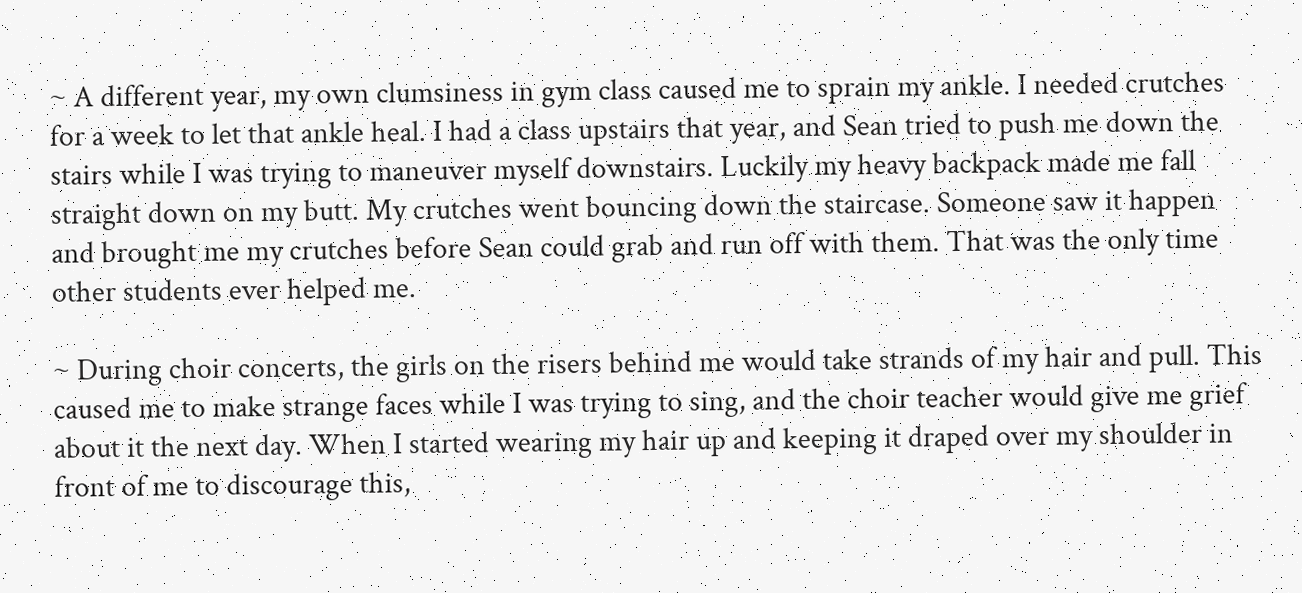~ A different year, my own clumsiness in gym class caused me to sprain my ankle. I needed crutches for a week to let that ankle heal. I had a class upstairs that year, and Sean tried to push me down the stairs while I was trying to maneuver myself downstairs. Luckily my heavy backpack made me fall straight down on my butt. My crutches went bouncing down the staircase. Someone saw it happen and brought me my crutches before Sean could grab and run off with them. That was the only time other students ever helped me.

~ During choir concerts, the girls on the risers behind me would take strands of my hair and pull. This caused me to make strange faces while I was trying to sing, and the choir teacher would give me grief about it the next day. When I started wearing my hair up and keeping it draped over my shoulder in front of me to discourage this,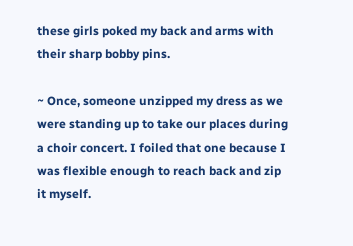these girls poked my back and arms with their sharp bobby pins.

~ Once, someone unzipped my dress as we were standing up to take our places during a choir concert. I foiled that one because I was flexible enough to reach back and zip it myself.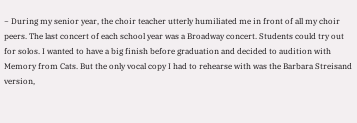~ During my senior year, the choir teacher utterly humiliated me in front of all my choir peers. The last concert of each school year was a Broadway concert. Students could try out for solos. I wanted to have a big finish before graduation and decided to audition with Memory from Cats. But the only vocal copy I had to rehearse with was the Barbara Streisand version,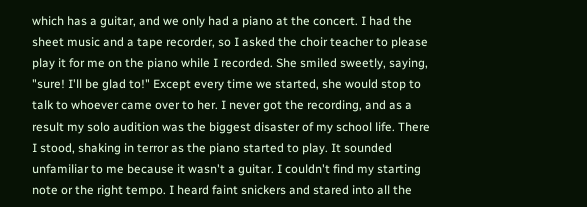which has a guitar, and we only had a piano at the concert. I had the sheet music and a tape recorder, so I asked the choir teacher to please play it for me on the piano while I recorded. She smiled sweetly, saying, "sure! I'll be glad to!" Except every time we started, she would stop to talk to whoever came over to her. I never got the recording, and as a result my solo audition was the biggest disaster of my school life. There I stood, shaking in terror as the piano started to play. It sounded unfamiliar to me because it wasn't a guitar. I couldn't find my starting note or the right tempo. I heard faint snickers and stared into all the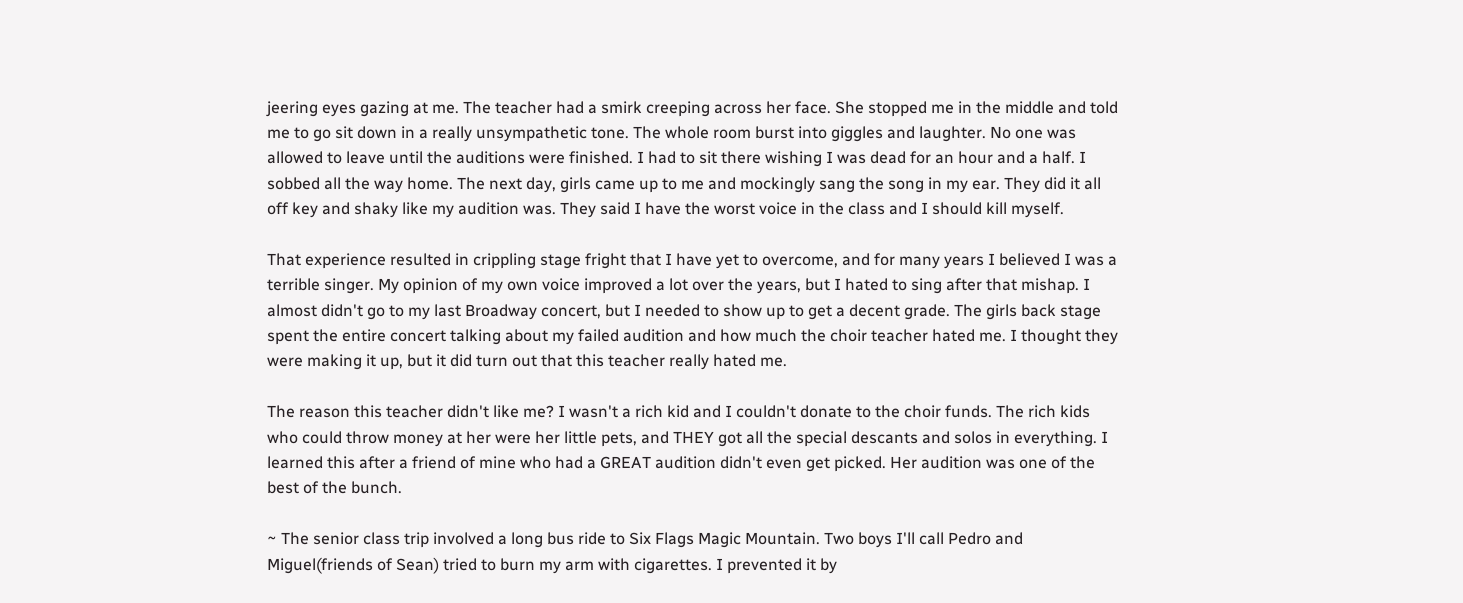jeering eyes gazing at me. The teacher had a smirk creeping across her face. She stopped me in the middle and told me to go sit down in a really unsympathetic tone. The whole room burst into giggles and laughter. No one was allowed to leave until the auditions were finished. I had to sit there wishing I was dead for an hour and a half. I sobbed all the way home. The next day, girls came up to me and mockingly sang the song in my ear. They did it all off key and shaky like my audition was. They said I have the worst voice in the class and I should kill myself.

That experience resulted in crippling stage fright that I have yet to overcome, and for many years I believed I was a terrible singer. My opinion of my own voice improved a lot over the years, but I hated to sing after that mishap. I almost didn't go to my last Broadway concert, but I needed to show up to get a decent grade. The girls back stage spent the entire concert talking about my failed audition and how much the choir teacher hated me. I thought they were making it up, but it did turn out that this teacher really hated me.

The reason this teacher didn't like me? I wasn't a rich kid and I couldn't donate to the choir funds. The rich kids who could throw money at her were her little pets, and THEY got all the special descants and solos in everything. I learned this after a friend of mine who had a GREAT audition didn't even get picked. Her audition was one of the best of the bunch.

~ The senior class trip involved a long bus ride to Six Flags Magic Mountain. Two boys I'll call Pedro and Miguel(friends of Sean) tried to burn my arm with cigarettes. I prevented it by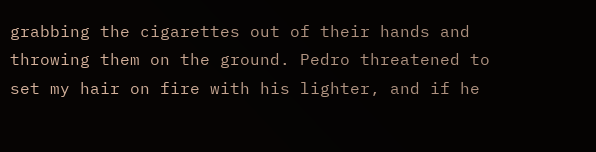grabbing the cigarettes out of their hands and throwing them on the ground. Pedro threatened to set my hair on fire with his lighter, and if he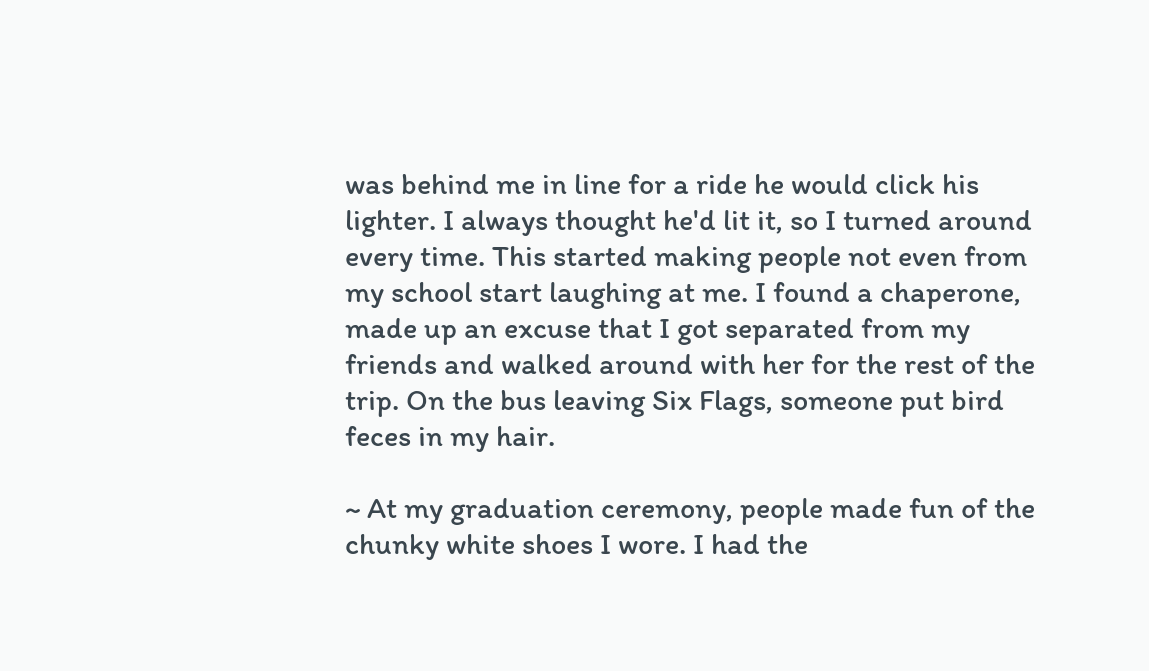was behind me in line for a ride he would click his lighter. I always thought he'd lit it, so I turned around every time. This started making people not even from my school start laughing at me. I found a chaperone, made up an excuse that I got separated from my friends and walked around with her for the rest of the trip. On the bus leaving Six Flags, someone put bird feces in my hair.

~ At my graduation ceremony, people made fun of the chunky white shoes I wore. I had the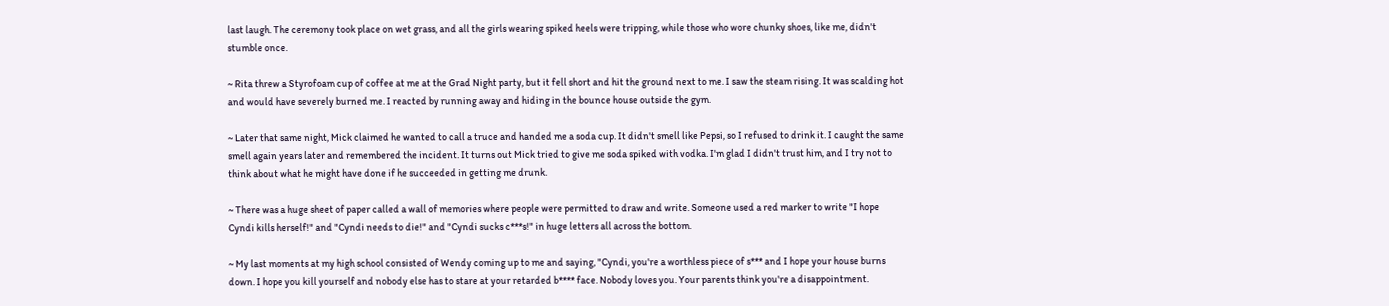last laugh. The ceremony took place on wet grass, and all the girls wearing spiked heels were tripping, while those who wore chunky shoes, like me, didn't stumble once.

~ Rita threw a Styrofoam cup of coffee at me at the Grad Night party, but it fell short and hit the ground next to me. I saw the steam rising. It was scalding hot and would have severely burned me. I reacted by running away and hiding in the bounce house outside the gym.

~ Later that same night, Mick claimed he wanted to call a truce and handed me a soda cup. It didn't smell like Pepsi, so I refused to drink it. I caught the same smell again years later and remembered the incident. It turns out Mick tried to give me soda spiked with vodka. I'm glad I didn't trust him, and I try not to think about what he might have done if he succeeded in getting me drunk.

~ There was a huge sheet of paper called a wall of memories where people were permitted to draw and write. Someone used a red marker to write "I hope Cyndi kills herself!" and "Cyndi needs to die!" and "Cyndi sucks c***s!" in huge letters all across the bottom.

~ My last moments at my high school consisted of Wendy coming up to me and saying, "Cyndi, you're a worthless piece of s*** and I hope your house burns down. I hope you kill yourself and nobody else has to stare at your retarded b**** face. Nobody loves you. Your parents think you're a disappointment.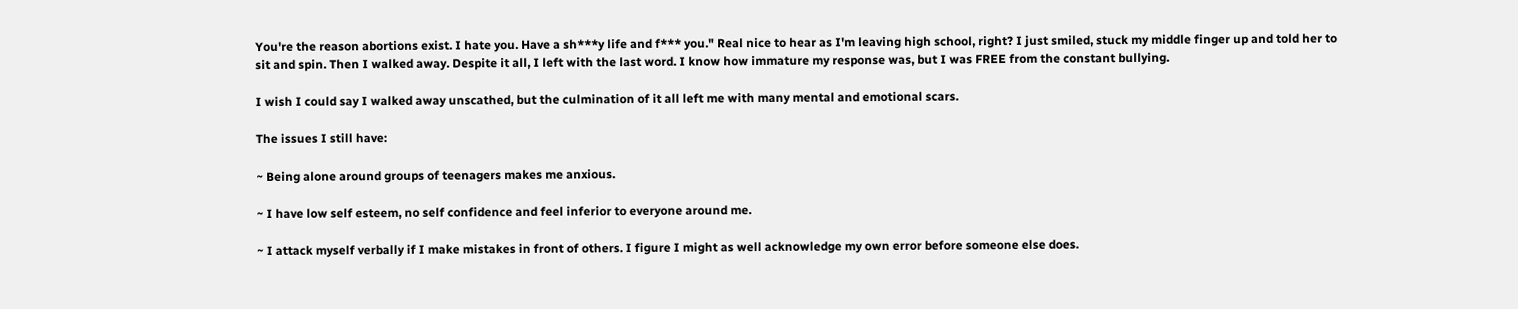You're the reason abortions exist. I hate you. Have a sh***y life and f*** you." Real nice to hear as I'm leaving high school, right? I just smiled, stuck my middle finger up and told her to sit and spin. Then I walked away. Despite it all, I left with the last word. I know how immature my response was, but I was FREE from the constant bullying.

I wish I could say I walked away unscathed, but the culmination of it all left me with many mental and emotional scars.

The issues I still have:

~ Being alone around groups of teenagers makes me anxious.

~ I have low self esteem, no self confidence and feel inferior to everyone around me.

~ I attack myself verbally if I make mistakes in front of others. I figure I might as well acknowledge my own error before someone else does.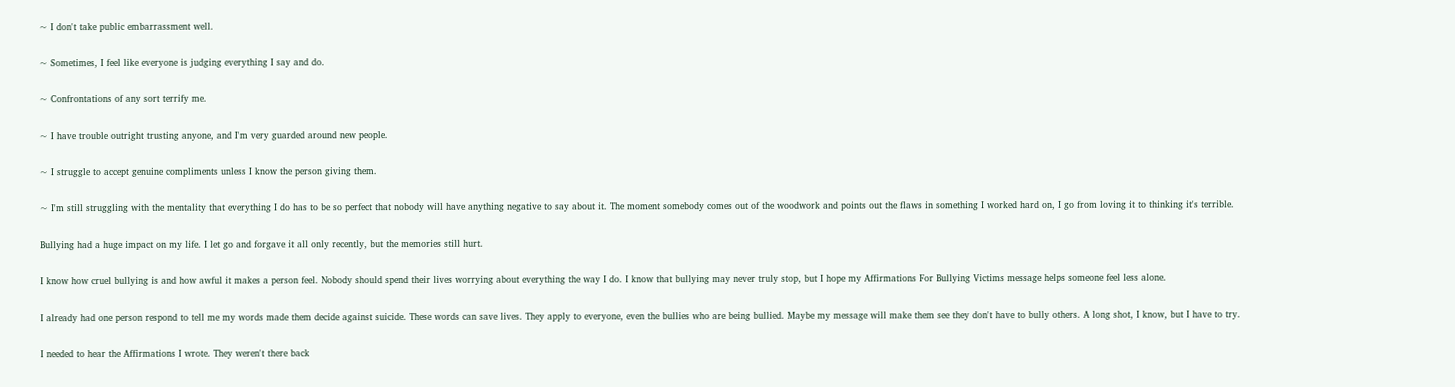~ I don't take public embarrassment well.

~ Sometimes, I feel like everyone is judging everything I say and do.

~ Confrontations of any sort terrify me.

~ I have trouble outright trusting anyone, and I'm very guarded around new people.

~ I struggle to accept genuine compliments unless I know the person giving them.

~ I'm still struggling with the mentality that everything I do has to be so perfect that nobody will have anything negative to say about it. The moment somebody comes out of the woodwork and points out the flaws in something I worked hard on, I go from loving it to thinking it's terrible.

Bullying had a huge impact on my life. I let go and forgave it all only recently, but the memories still hurt.

I know how cruel bullying is and how awful it makes a person feel. Nobody should spend their lives worrying about everything the way I do. I know that bullying may never truly stop, but I hope my Affirmations For Bullying Victims message helps someone feel less alone.

I already had one person respond to tell me my words made them decide against suicide. These words can save lives. They apply to everyone, even the bullies who are being bullied. Maybe my message will make them see they don't have to bully others. A long shot, I know, but I have to try.

I needed to hear the Affirmations I wrote. They weren't there back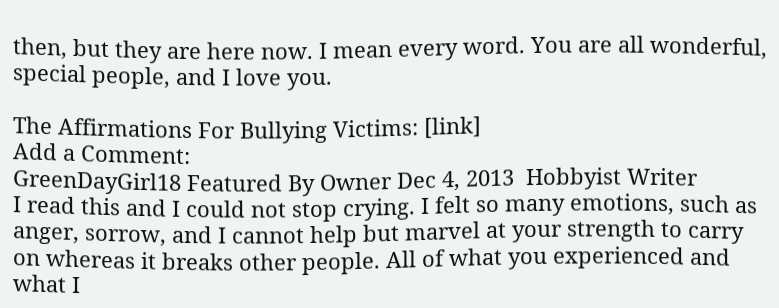then, but they are here now. I mean every word. You are all wonderful, special people, and I love you.

The Affirmations For Bullying Victims: [link]
Add a Comment:
GreenDayGirl18 Featured By Owner Dec 4, 2013  Hobbyist Writer
I read this and I could not stop crying. I felt so many emotions, such as anger, sorrow, and I cannot help but marvel at your strength to carry on whereas it breaks other people. All of what you experienced and what I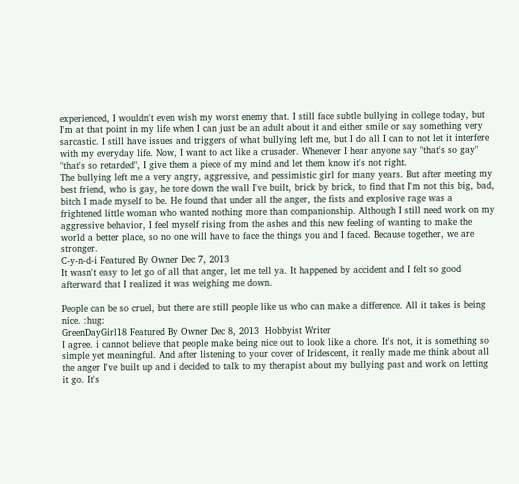experienced, I wouldn't even wish my worst enemy that. I still face subtle bullying in college today, but I'm at that point in my life when I can just be an adult about it and either smile or say something very sarcastic. I still have issues and triggers of what bullying left me, but I do all I can to not let it interfere with my everyday life. Now, I want to act like a crusader. Whenever I hear anyone say "that's so gay" "that's so retarded", I give them a piece of my mind and let them know it's not right.
The bullying left me a very angry, aggressive, and pessimistic girl for many years. But after meeting my best friend, who is gay, he tore down the wall I've built, brick by brick, to find that I'm not this big, bad, bitch I made myself to be. He found that under all the anger, the fists and explosive rage was a frightened little woman who wanted nothing more than companionship. Although I still need work on my aggressive behavior, I feel myself rising from the ashes and this new feeling of wanting to make the world a better place, so no one will have to face the things you and I faced. Because together, we are stronger.
C-y-n-d-i Featured By Owner Dec 7, 2013
It wasn't easy to let go of all that anger, let me tell ya. It happened by accident and I felt so good afterward that I realized it was weighing me down.

People can be so cruel, but there are still people like us who can make a difference. All it takes is being nice. :hug:
GreenDayGirl18 Featured By Owner Dec 8, 2013  Hobbyist Writer
I agree. i cannot believe that people make being nice out to look like a chore. It's not, it is something so simple yet meaningful. And after listening to your cover of Iridescent, it really made me think about all the anger I've built up and i decided to talk to my therapist about my bullying past and work on letting it go. It's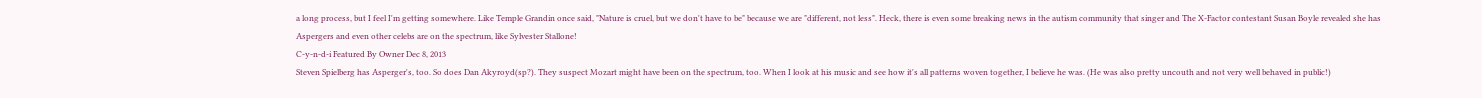a long process, but I feel I'm getting somewhere. Like Temple Grandin once said, "Nature is cruel, but we don't have to be" because we are "different, not less". Heck, there is even some breaking news in the autism community that singer and The X-Factor contestant Susan Boyle revealed she has Aspergers and even other celebs are on the spectrum, like Sylvester Stallone!
C-y-n-d-i Featured By Owner Dec 8, 2013
Steven Spielberg has Asperger's, too. So does Dan Akyroyd(sp?). They suspect Mozart might have been on the spectrum, too. When I look at his music and see how it's all patterns woven together, I believe he was. (He was also pretty uncouth and not very well behaved in public!)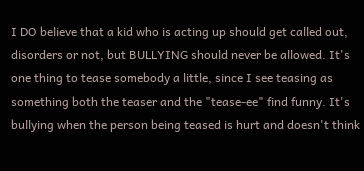I DO believe that a kid who is acting up should get called out, disorders or not, but BULLYING should never be allowed. It's one thing to tease somebody a little, since I see teasing as something both the teaser and the "tease-ee" find funny. It's bullying when the person being teased is hurt and doesn't think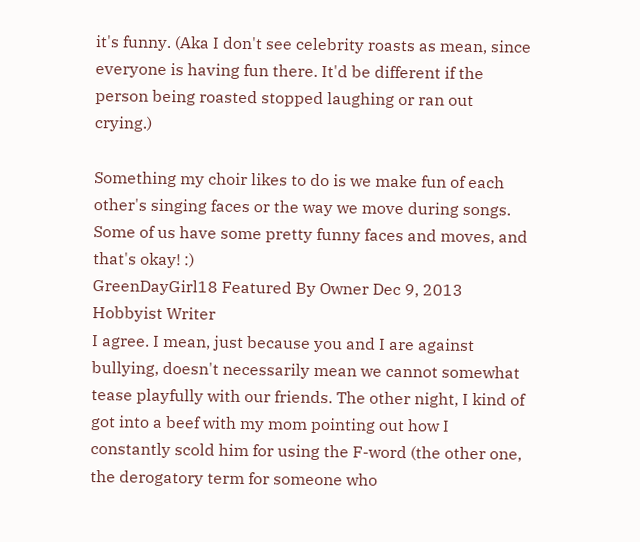it's funny. (Aka I don't see celebrity roasts as mean, since everyone is having fun there. It'd be different if the person being roasted stopped laughing or ran out crying.)

Something my choir likes to do is we make fun of each other's singing faces or the way we move during songs. Some of us have some pretty funny faces and moves, and that's okay! :)
GreenDayGirl18 Featured By Owner Dec 9, 2013  Hobbyist Writer
I agree. I mean, just because you and I are against bullying, doesn't necessarily mean we cannot somewhat tease playfully with our friends. The other night, I kind of got into a beef with my mom pointing out how I constantly scold him for using the F-word (the other one, the derogatory term for someone who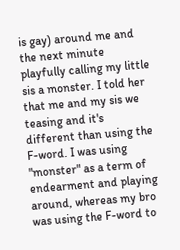is gay) around me and the next minute playfully calling my little sis a monster. I told her that me and my sis we teasing and it's different than using the F-word. I was using "monster" as a term of endearment and playing around, whereas my bro was using the F-word to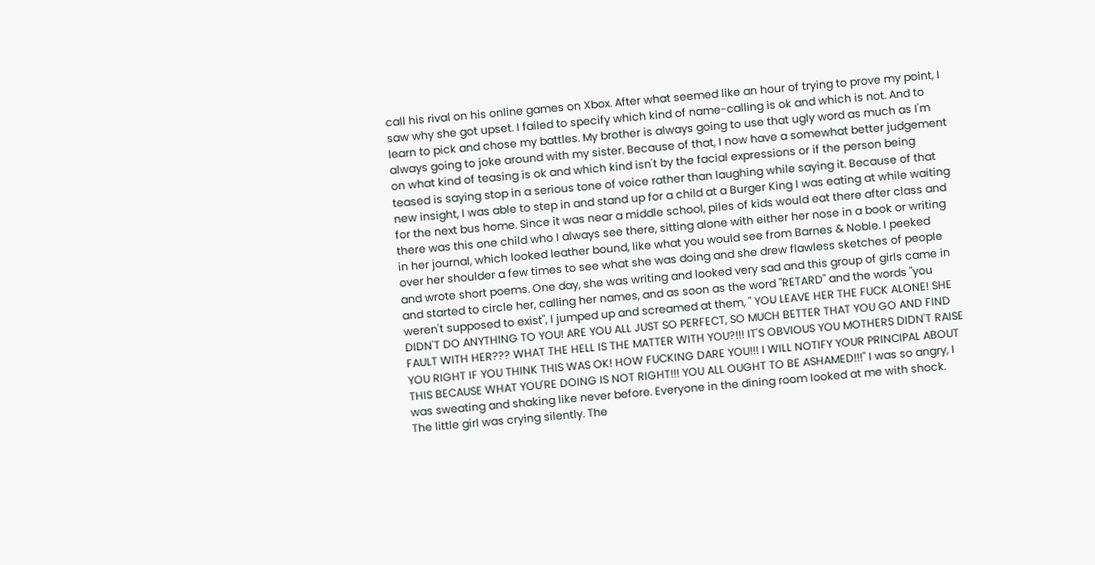call his rival on his online games on Xbox. After what seemed like an hour of trying to prove my point, I saw why she got upset. I failed to specify which kind of name-calling is ok and which is not. And to learn to pick and chose my battles. My brother is always going to use that ugly word as much as I'm always going to joke around with my sister. Because of that, I now have a somewhat better judgement on what kind of teasing is ok and which kind isn't by the facial expressions or if the person being teased is saying stop in a serious tone of voice rather than laughing while saying it. Because of that new insight, I was able to step in and stand up for a child at a Burger King I was eating at while waiting for the next bus home. Since it was near a middle school, piles of kids would eat there after class and there was this one child who I always see there, sitting alone with either her nose in a book or writing in her journal, which looked leather bound, like what you would see from Barnes & Noble. I peeked over her shoulder a few times to see what she was doing and she drew flawless sketches of people and wrote short poems. One day, she was writing and looked very sad and this group of girls came in and started to circle her, calling her names, and as soon as the word "RETARD" and the words "you weren't supposed to exist", I jumped up and screamed at them, " YOU LEAVE HER THE FUCK ALONE! SHE DIDN'T DO ANYTHING TO YOU! ARE YOU ALL JUST SO PERFECT, SO MUCH BETTER THAT YOU GO AND FIND FAULT WITH HER??? WHAT THE HELL IS THE MATTER WITH YOU?!!! IT'S OBVIOUS YOU MOTHERS DIDN'T RAISE YOU RIGHT IF YOU THINK THIS WAS OK! HOW FUCKING DARE YOU!!! I WILL NOTIFY YOUR PRINCIPAL ABOUT THIS BECAUSE WHAT YOU'RE DOING IS NOT RIGHT!!! YOU ALL OUGHT TO BE ASHAMED!!!" I was so angry, I was sweating and shaking like never before. Everyone in the dining room looked at me with shock. The little girl was crying silently. The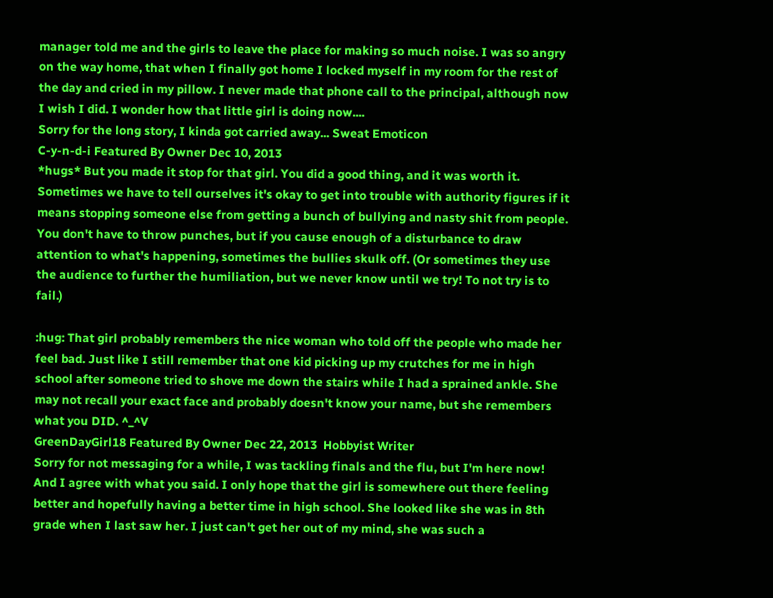manager told me and the girls to leave the place for making so much noise. I was so angry on the way home, that when I finally got home I locked myself in my room for the rest of the day and cried in my pillow. I never made that phone call to the principal, although now I wish I did. I wonder how that little girl is doing now....
Sorry for the long story, I kinda got carried away... Sweat Emoticon
C-y-n-d-i Featured By Owner Dec 10, 2013
*hugs* But you made it stop for that girl. You did a good thing, and it was worth it. Sometimes we have to tell ourselves it's okay to get into trouble with authority figures if it means stopping someone else from getting a bunch of bullying and nasty shit from people. You don't have to throw punches, but if you cause enough of a disturbance to draw attention to what's happening, sometimes the bullies skulk off. (Or sometimes they use the audience to further the humiliation, but we never know until we try! To not try is to fail.)

:hug: That girl probably remembers the nice woman who told off the people who made her feel bad. Just like I still remember that one kid picking up my crutches for me in high school after someone tried to shove me down the stairs while I had a sprained ankle. She may not recall your exact face and probably doesn't know your name, but she remembers what you DID. ^_^V
GreenDayGirl18 Featured By Owner Dec 22, 2013  Hobbyist Writer
Sorry for not messaging for a while, I was tackling finals and the flu, but I'm here now! And I agree with what you said. I only hope that the girl is somewhere out there feeling better and hopefully having a better time in high school. She looked like she was in 8th grade when I last saw her. I just can't get her out of my mind, she was such a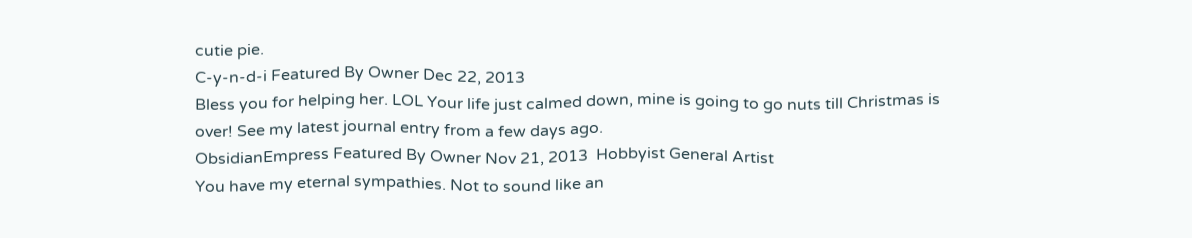cutie pie.
C-y-n-d-i Featured By Owner Dec 22, 2013
Bless you for helping her. LOL Your life just calmed down, mine is going to go nuts till Christmas is over! See my latest journal entry from a few days ago.
ObsidianEmpress Featured By Owner Nov 21, 2013  Hobbyist General Artist
You have my eternal sympathies. Not to sound like an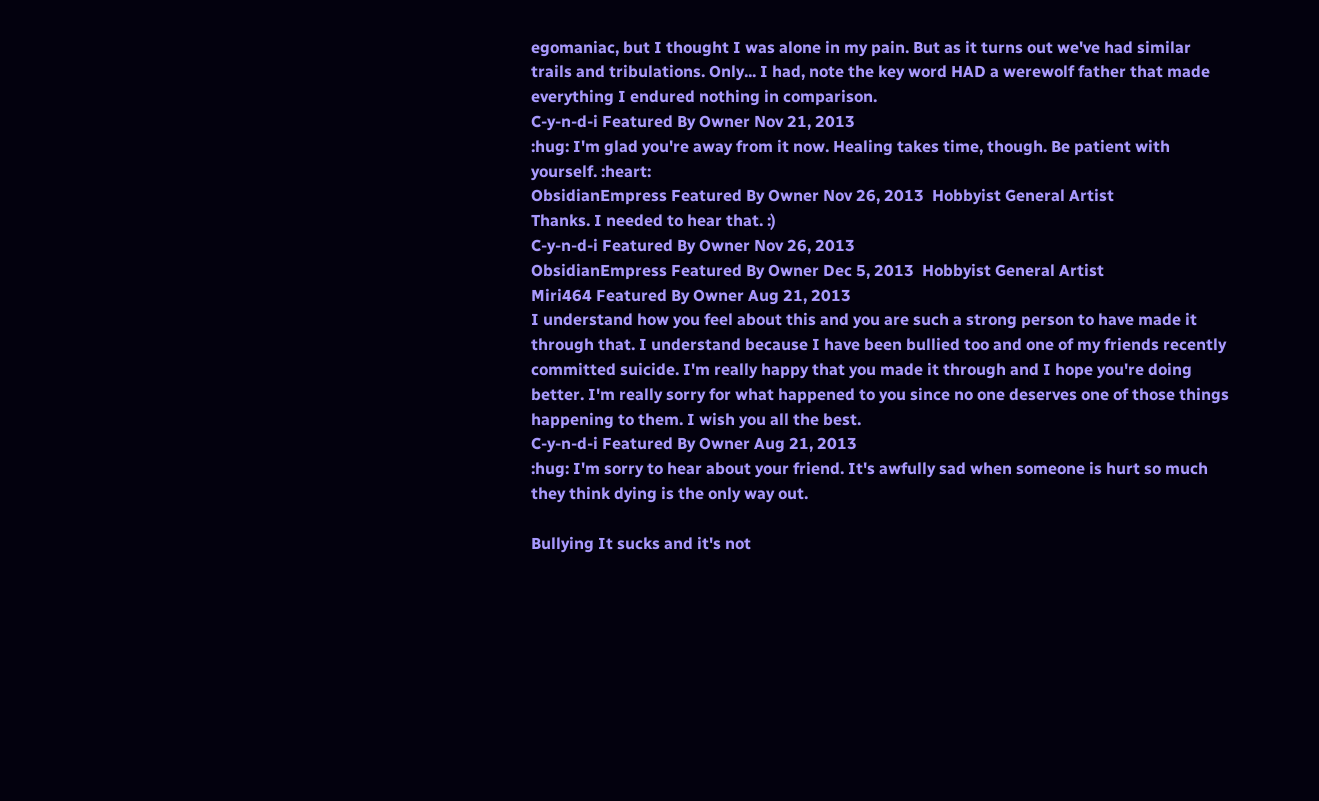egomaniac, but I thought I was alone in my pain. But as it turns out we've had similar trails and tribulations. Only... I had, note the key word HAD a werewolf father that made everything I endured nothing in comparison.
C-y-n-d-i Featured By Owner Nov 21, 2013
:hug: I'm glad you're away from it now. Healing takes time, though. Be patient with yourself. :heart:
ObsidianEmpress Featured By Owner Nov 26, 2013  Hobbyist General Artist
Thanks. I needed to hear that. :)
C-y-n-d-i Featured By Owner Nov 26, 2013
ObsidianEmpress Featured By Owner Dec 5, 2013  Hobbyist General Artist
Miri464 Featured By Owner Aug 21, 2013
I understand how you feel about this and you are such a strong person to have made it through that. I understand because I have been bullied too and one of my friends recently committed suicide. I'm really happy that you made it through and I hope you're doing better. I'm really sorry for what happened to you since no one deserves one of those things happening to them. I wish you all the best.
C-y-n-d-i Featured By Owner Aug 21, 2013
:hug: I'm sorry to hear about your friend. It's awfully sad when someone is hurt so much they think dying is the only way out.

Bullying It sucks and it's not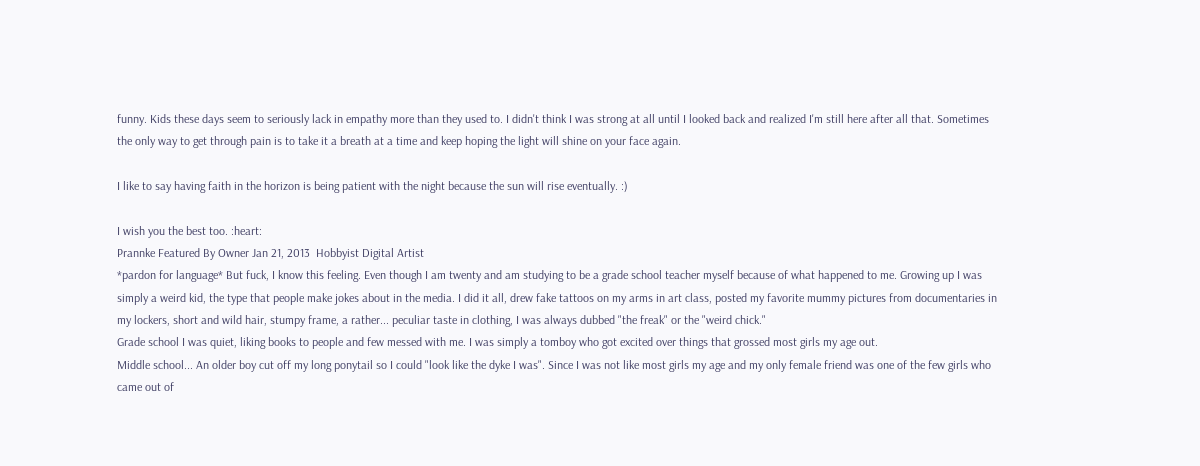funny. Kids these days seem to seriously lack in empathy more than they used to. I didn't think I was strong at all until I looked back and realized I'm still here after all that. Sometimes the only way to get through pain is to take it a breath at a time and keep hoping the light will shine on your face again.

I like to say having faith in the horizon is being patient with the night because the sun will rise eventually. :)

I wish you the best too. :heart:
Prannke Featured By Owner Jan 21, 2013  Hobbyist Digital Artist
*pardon for language* But fuck, I know this feeling. Even though I am twenty and am studying to be a grade school teacher myself because of what happened to me. Growing up I was simply a weird kid, the type that people make jokes about in the media. I did it all, drew fake tattoos on my arms in art class, posted my favorite mummy pictures from documentaries in my lockers, short and wild hair, stumpy frame, a rather... peculiar taste in clothing, I was always dubbed "the freak" or the "weird chick."
Grade school I was quiet, liking books to people and few messed with me. I was simply a tomboy who got excited over things that grossed most girls my age out.
Middle school... An older boy cut off my long ponytail so I could "look like the dyke I was". Since I was not like most girls my age and my only female friend was one of the few girls who came out of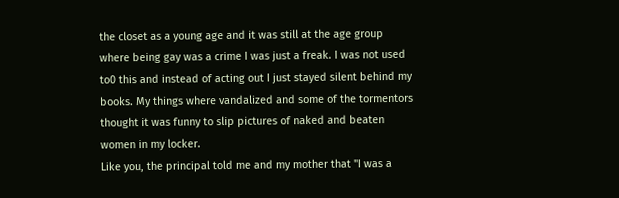the closet as a young age and it was still at the age group where being gay was a crime I was just a freak. I was not used to0 this and instead of acting out I just stayed silent behind my books. My things where vandalized and some of the tormentors thought it was funny to slip pictures of naked and beaten women in my locker.
Like you, the principal told me and my mother that "I was a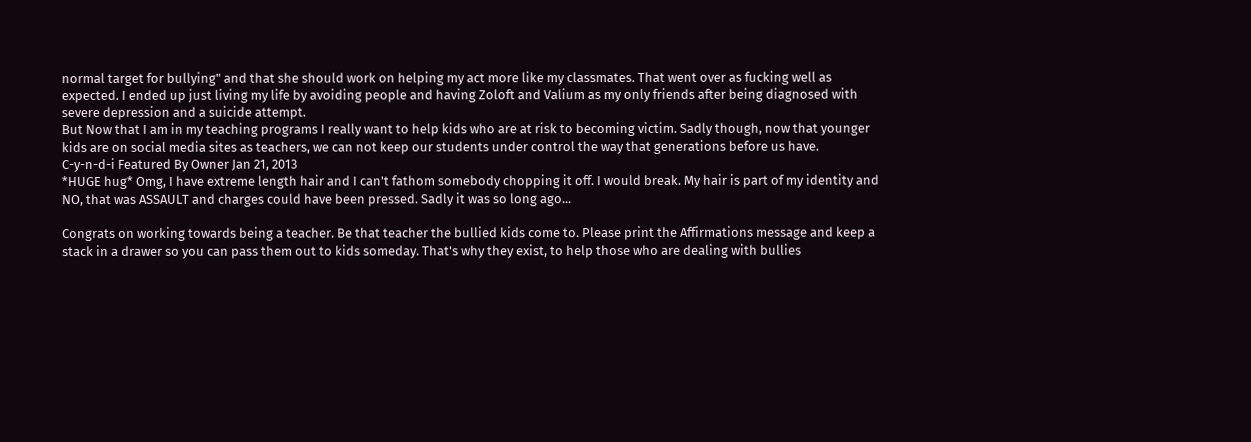normal target for bullying" and that she should work on helping my act more like my classmates. That went over as fucking well as expected. I ended up just living my life by avoiding people and having Zoloft and Valium as my only friends after being diagnosed with severe depression and a suicide attempt.
But Now that I am in my teaching programs I really want to help kids who are at risk to becoming victim. Sadly though, now that younger kids are on social media sites as teachers, we can not keep our students under control the way that generations before us have.
C-y-n-d-i Featured By Owner Jan 21, 2013
*HUGE hug* Omg, I have extreme length hair and I can't fathom somebody chopping it off. I would break. My hair is part of my identity and NO, that was ASSAULT and charges could have been pressed. Sadly it was so long ago...

Congrats on working towards being a teacher. Be that teacher the bullied kids come to. Please print the Affirmations message and keep a stack in a drawer so you can pass them out to kids someday. That's why they exist, to help those who are dealing with bullies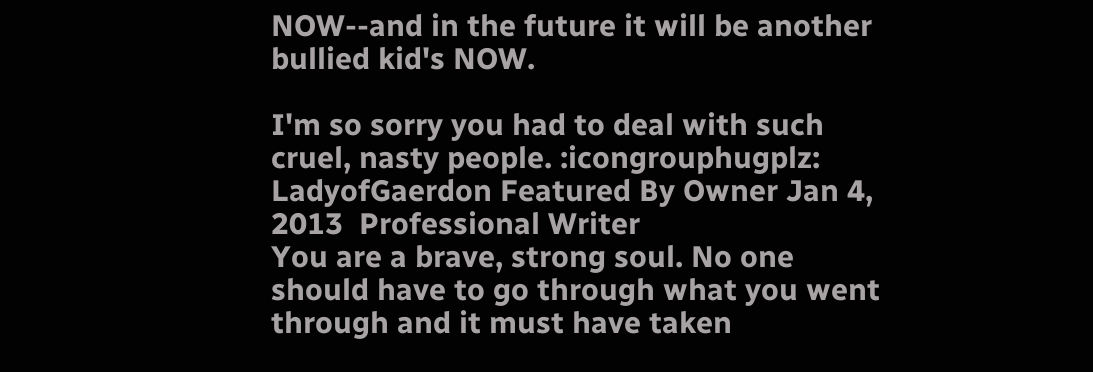NOW--and in the future it will be another bullied kid's NOW.

I'm so sorry you had to deal with such cruel, nasty people. :icongrouphugplz:
LadyofGaerdon Featured By Owner Jan 4, 2013  Professional Writer
You are a brave, strong soul. No one should have to go through what you went through and it must have taken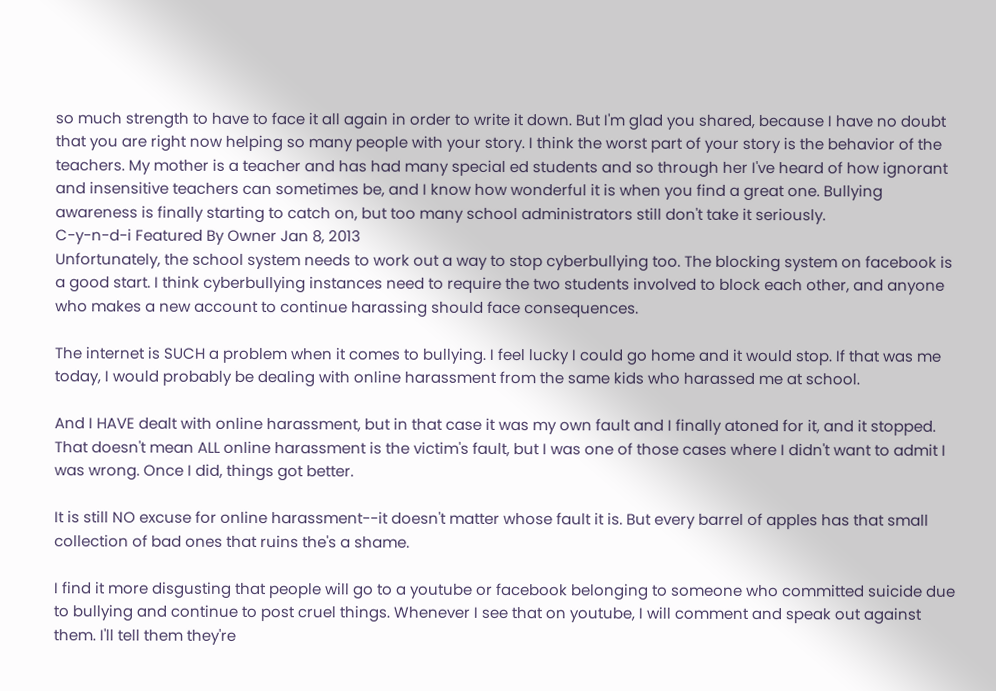so much strength to have to face it all again in order to write it down. But I'm glad you shared, because I have no doubt that you are right now helping so many people with your story. I think the worst part of your story is the behavior of the teachers. My mother is a teacher and has had many special ed students and so through her I've heard of how ignorant and insensitive teachers can sometimes be, and I know how wonderful it is when you find a great one. Bullying awareness is finally starting to catch on, but too many school administrators still don't take it seriously.
C-y-n-d-i Featured By Owner Jan 8, 2013
Unfortunately, the school system needs to work out a way to stop cyberbullying too. The blocking system on facebook is a good start. I think cyberbullying instances need to require the two students involved to block each other, and anyone who makes a new account to continue harassing should face consequences.

The internet is SUCH a problem when it comes to bullying. I feel lucky I could go home and it would stop. If that was me today, I would probably be dealing with online harassment from the same kids who harassed me at school.

And I HAVE dealt with online harassment, but in that case it was my own fault and I finally atoned for it, and it stopped. That doesn't mean ALL online harassment is the victim's fault, but I was one of those cases where I didn't want to admit I was wrong. Once I did, things got better.

It is still NO excuse for online harassment--it doesn't matter whose fault it is. But every barrel of apples has that small collection of bad ones that ruins the's a shame.

I find it more disgusting that people will go to a youtube or facebook belonging to someone who committed suicide due to bullying and continue to post cruel things. Whenever I see that on youtube, I will comment and speak out against them. I'll tell them they're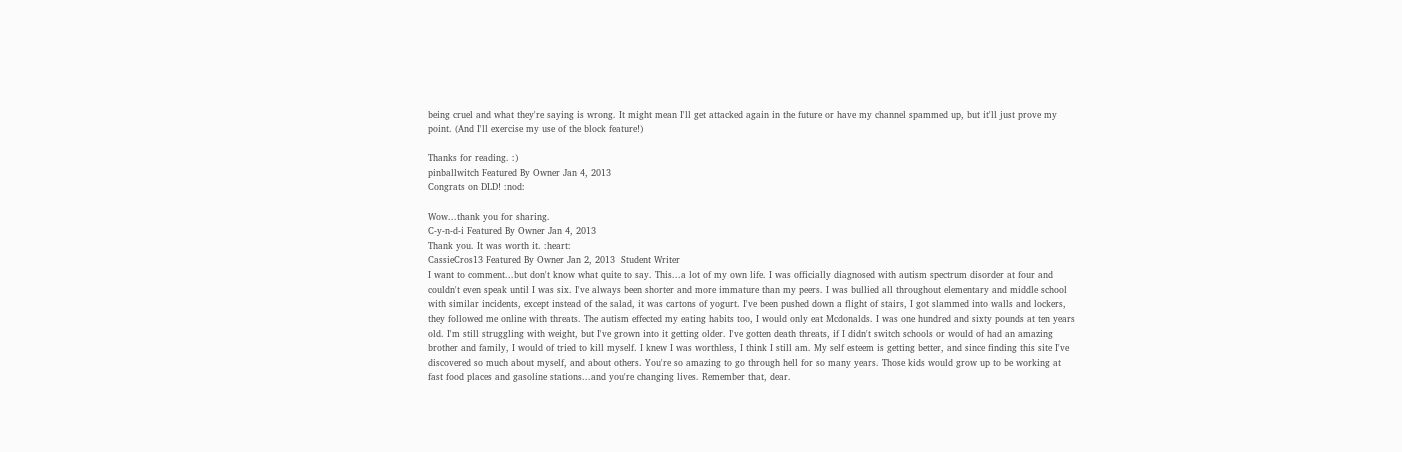being cruel and what they're saying is wrong. It might mean I'll get attacked again in the future or have my channel spammed up, but it'll just prove my point. (And I'll exercise my use of the block feature!)

Thanks for reading. :)
pinballwitch Featured By Owner Jan 4, 2013
Congrats on DLD! :nod:

Wow...thank you for sharing.
C-y-n-d-i Featured By Owner Jan 4, 2013
Thank you. It was worth it. :heart:
CassieCros13 Featured By Owner Jan 2, 2013  Student Writer
I want to comment...but don't know what quite to say. This...a lot of my own life. I was officially diagnosed with autism spectrum disorder at four and couldn't even speak until I was six. I've always been shorter and more immature than my peers. I was bullied all throughout elementary and middle school with similar incidents, except instead of the salad, it was cartons of yogurt. I've been pushed down a flight of stairs, I got slammed into walls and lockers, they followed me online with threats. The autism effected my eating habits too, I would only eat Mcdonalds. I was one hundred and sixty pounds at ten years old. I'm still struggling with weight, but I've grown into it getting older. I've gotten death threats, if I didn't switch schools or would of had an amazing brother and family, I would of tried to kill myself. I knew I was worthless, I think I still am. My self esteem is getting better, and since finding this site I've discovered so much about myself, and about others. You're so amazing to go through hell for so many years. Those kids would grow up to be working at fast food places and gasoline stations...and you're changing lives. Remember that, dear.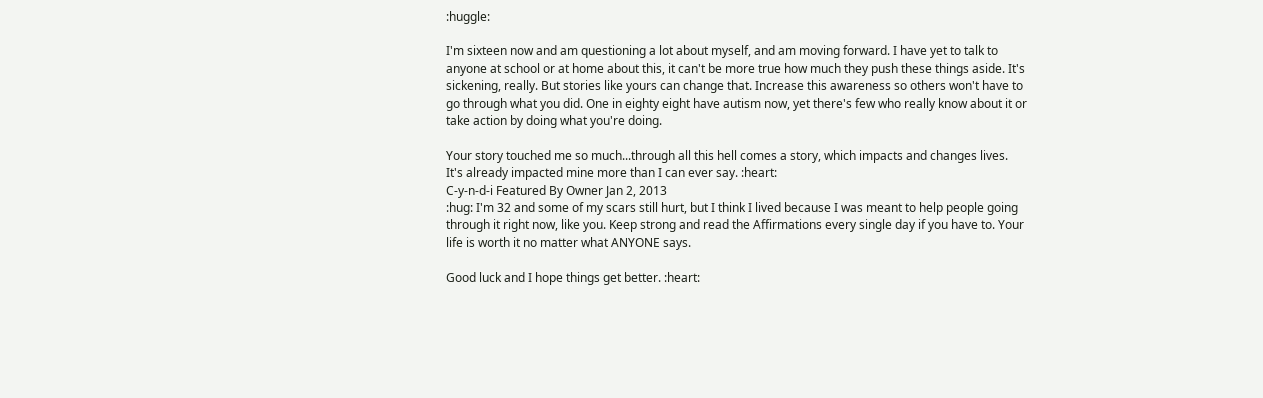:huggle:

I'm sixteen now and am questioning a lot about myself, and am moving forward. I have yet to talk to anyone at school or at home about this, it can't be more true how much they push these things aside. It's sickening, really. But stories like yours can change that. Increase this awareness so others won't have to go through what you did. One in eighty eight have autism now, yet there's few who really know about it or take action by doing what you're doing.

Your story touched me so much...through all this hell comes a story, which impacts and changes lives. It's already impacted mine more than I can ever say. :heart:
C-y-n-d-i Featured By Owner Jan 2, 2013
:hug: I'm 32 and some of my scars still hurt, but I think I lived because I was meant to help people going through it right now, like you. Keep strong and read the Affirmations every single day if you have to. Your life is worth it no matter what ANYONE says.

Good luck and I hope things get better. :heart: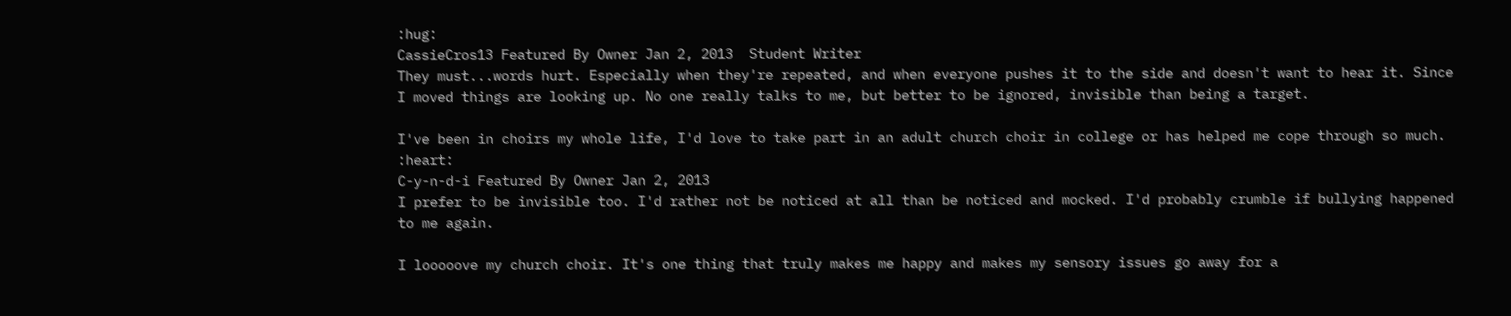:hug:
CassieCros13 Featured By Owner Jan 2, 2013  Student Writer
They must...words hurt. Especially when they're repeated, and when everyone pushes it to the side and doesn't want to hear it. Since I moved things are looking up. No one really talks to me, but better to be ignored, invisible than being a target.

I've been in choirs my whole life, I'd love to take part in an adult church choir in college or has helped me cope through so much. :heart:
C-y-n-d-i Featured By Owner Jan 2, 2013
I prefer to be invisible too. I'd rather not be noticed at all than be noticed and mocked. I'd probably crumble if bullying happened to me again.

I looooove my church choir. It's one thing that truly makes me happy and makes my sensory issues go away for a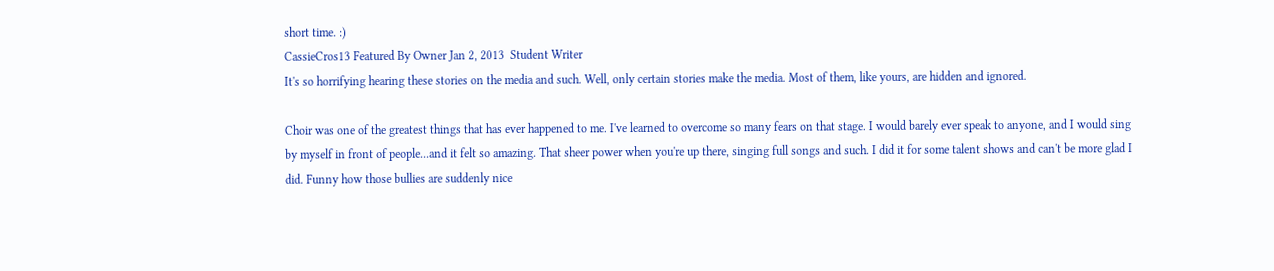short time. :)
CassieCros13 Featured By Owner Jan 2, 2013  Student Writer
It's so horrifying hearing these stories on the media and such. Well, only certain stories make the media. Most of them, like yours, are hidden and ignored.

Choir was one of the greatest things that has ever happened to me. I've learned to overcome so many fears on that stage. I would barely ever speak to anyone, and I would sing by myself in front of people...and it felt so amazing. That sheer power when you're up there, singing full songs and such. I did it for some talent shows and can't be more glad I did. Funny how those bullies are suddenly nice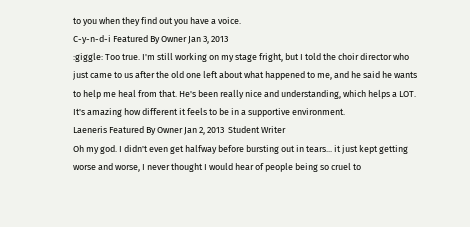to you when they find out you have a voice.
C-y-n-d-i Featured By Owner Jan 3, 2013
:giggle: Too true. I'm still working on my stage fright, but I told the choir director who just came to us after the old one left about what happened to me, and he said he wants to help me heal from that. He's been really nice and understanding, which helps a LOT. It's amazing how different it feels to be in a supportive environment.
Laeneris Featured By Owner Jan 2, 2013  Student Writer
Oh my god. I didn't even get halfway before bursting out in tears... it just kept getting worse and worse, I never thought I would hear of people being so cruel to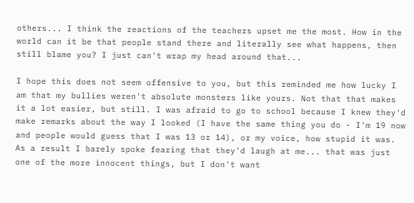others... I think the reactions of the teachers upset me the most. How in the world can it be that people stand there and literally see what happens, then still blame you? I just can't wrap my head around that...

I hope this does not seem offensive to you, but this reminded me how lucky I am that my bullies weren't absolute monsters like yours. Not that that makes it a lot easier, but still. I was afraid to go to school because I knew they'd make remarks about the way I looked (I have the same thing you do - I'm 19 now and people would guess that I was 13 or 14), or my voice, how stupid it was. As a result I barely spoke fearing that they'd laugh at me... that was just one of the more innocent things, but I don't want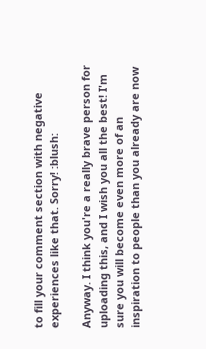to fill your comment section with negative experiences like that. Sorry! :blush:

Anyway. I think you're a really brave person for uploading this, and I wish you all the best! I'm sure you will become even more of an inspiration to people than you already are now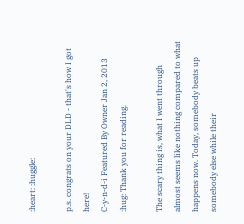:heart: :huggle:

p.s. congrats on your DLD - that's how I got here!
C-y-n-d-i Featured By Owner Jan 2, 2013
:hug: Thank you for reading.

The scary thing is, what I went through almost seems like nothing compared to what happens now. Today, somebody beats up somebody else while their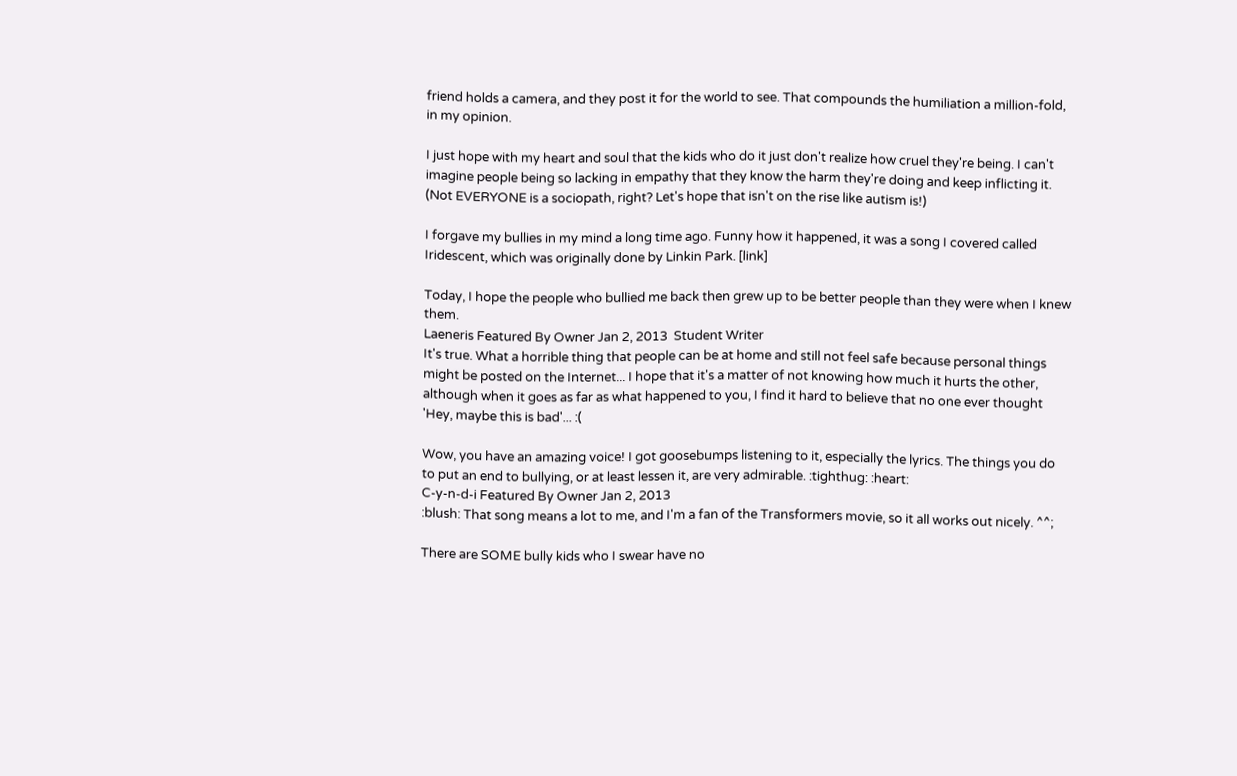friend holds a camera, and they post it for the world to see. That compounds the humiliation a million-fold, in my opinion.

I just hope with my heart and soul that the kids who do it just don't realize how cruel they're being. I can't imagine people being so lacking in empathy that they know the harm they're doing and keep inflicting it. (Not EVERYONE is a sociopath, right? Let's hope that isn't on the rise like autism is!)

I forgave my bullies in my mind a long time ago. Funny how it happened, it was a song I covered called Iridescent, which was originally done by Linkin Park. [link]

Today, I hope the people who bullied me back then grew up to be better people than they were when I knew them.
Laeneris Featured By Owner Jan 2, 2013  Student Writer
It's true. What a horrible thing that people can be at home and still not feel safe because personal things might be posted on the Internet... I hope that it's a matter of not knowing how much it hurts the other, although when it goes as far as what happened to you, I find it hard to believe that no one ever thought 'Hey, maybe this is bad'... :(

Wow, you have an amazing voice! I got goosebumps listening to it, especially the lyrics. The things you do to put an end to bullying, or at least lessen it, are very admirable. :tighthug: :heart:
C-y-n-d-i Featured By Owner Jan 2, 2013
:blush: That song means a lot to me, and I'm a fan of the Transformers movie, so it all works out nicely. ^^;

There are SOME bully kids who I swear have no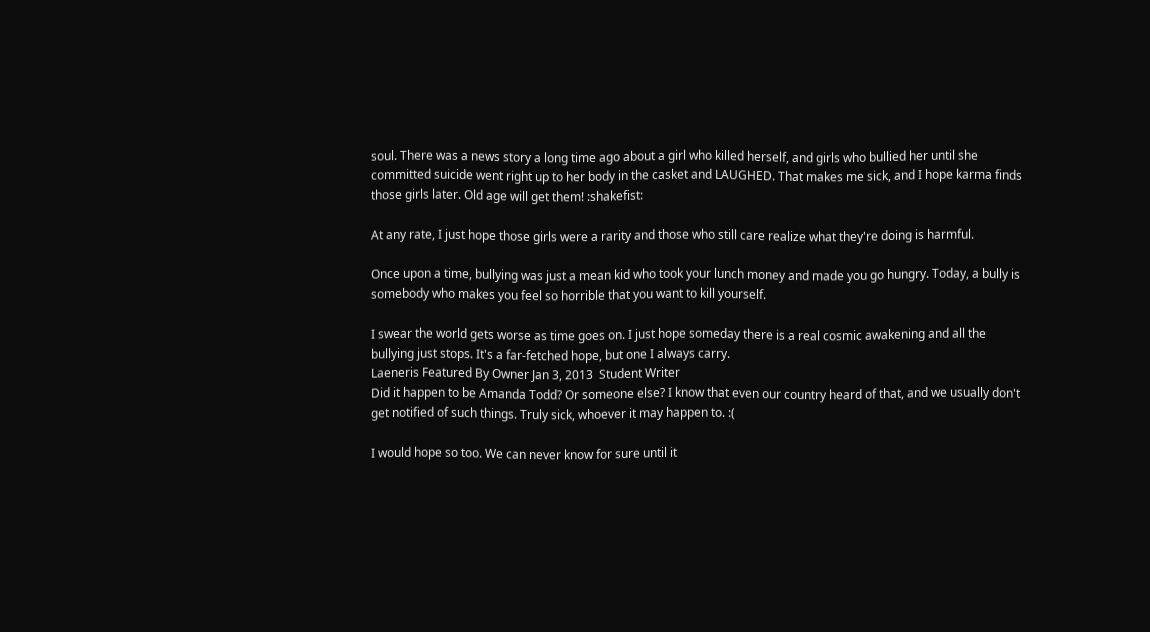soul. There was a news story a long time ago about a girl who killed herself, and girls who bullied her until she committed suicide went right up to her body in the casket and LAUGHED. That makes me sick, and I hope karma finds those girls later. Old age will get them! :shakefist:

At any rate, I just hope those girls were a rarity and those who still care realize what they're doing is harmful.

Once upon a time, bullying was just a mean kid who took your lunch money and made you go hungry. Today, a bully is somebody who makes you feel so horrible that you want to kill yourself.

I swear the world gets worse as time goes on. I just hope someday there is a real cosmic awakening and all the bullying just stops. It's a far-fetched hope, but one I always carry.
Laeneris Featured By Owner Jan 3, 2013  Student Writer
Did it happen to be Amanda Todd? Or someone else? I know that even our country heard of that, and we usually don't get notified of such things. Truly sick, whoever it may happen to. :(

I would hope so too. We can never know for sure until it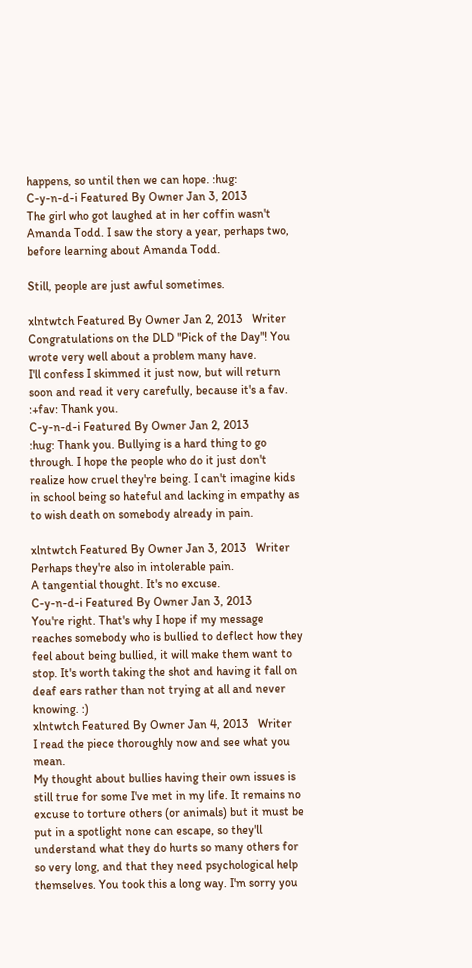happens, so until then we can hope. :hug:
C-y-n-d-i Featured By Owner Jan 3, 2013
The girl who got laughed at in her coffin wasn't Amanda Todd. I saw the story a year, perhaps two, before learning about Amanda Todd.

Still, people are just awful sometimes.

xlntwtch Featured By Owner Jan 2, 2013   Writer
Congratulations on the DLD "Pick of the Day"! You wrote very well about a problem many have.
I'll confess I skimmed it just now, but will return soon and read it very carefully, because it's a fav. :+fav: Thank you.
C-y-n-d-i Featured By Owner Jan 2, 2013
:hug: Thank you. Bullying is a hard thing to go through. I hope the people who do it just don't realize how cruel they're being. I can't imagine kids in school being so hateful and lacking in empathy as to wish death on somebody already in pain.

xlntwtch Featured By Owner Jan 3, 2013   Writer
Perhaps they're also in intolerable pain.
A tangential thought. It's no excuse.
C-y-n-d-i Featured By Owner Jan 3, 2013
You're right. That's why I hope if my message reaches somebody who is bullied to deflect how they feel about being bullied, it will make them want to stop. It's worth taking the shot and having it fall on deaf ears rather than not trying at all and never knowing. :)
xlntwtch Featured By Owner Jan 4, 2013   Writer
I read the piece thoroughly now and see what you mean.
My thought about bullies having their own issues is still true for some I've met in my life. It remains no excuse to torture others (or animals) but it must be put in a spotlight none can escape, so they'll understand what they do hurts so many others for so very long, and that they need psychological help themselves. You took this a long way. I'm sorry you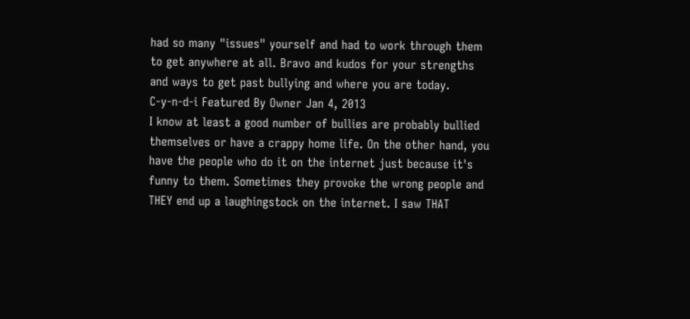had so many "issues" yourself and had to work through them to get anywhere at all. Bravo and kudos for your strengths and ways to get past bullying and where you are today.
C-y-n-d-i Featured By Owner Jan 4, 2013
I know at least a good number of bullies are probably bullied themselves or have a crappy home life. On the other hand, you have the people who do it on the internet just because it's funny to them. Sometimes they provoke the wrong people and THEY end up a laughingstock on the internet. I saw THAT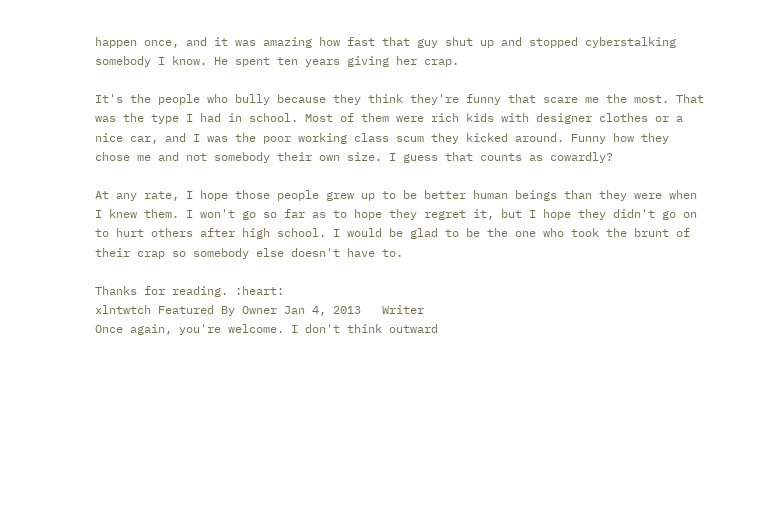happen once, and it was amazing how fast that guy shut up and stopped cyberstalking somebody I know. He spent ten years giving her crap.

It's the people who bully because they think they're funny that scare me the most. That was the type I had in school. Most of them were rich kids with designer clothes or a nice car, and I was the poor working class scum they kicked around. Funny how they chose me and not somebody their own size. I guess that counts as cowardly?

At any rate, I hope those people grew up to be better human beings than they were when I knew them. I won't go so far as to hope they regret it, but I hope they didn't go on to hurt others after high school. I would be glad to be the one who took the brunt of their crap so somebody else doesn't have to.

Thanks for reading. :heart:
xlntwtch Featured By Owner Jan 4, 2013   Writer
Once again, you're welcome. I don't think outward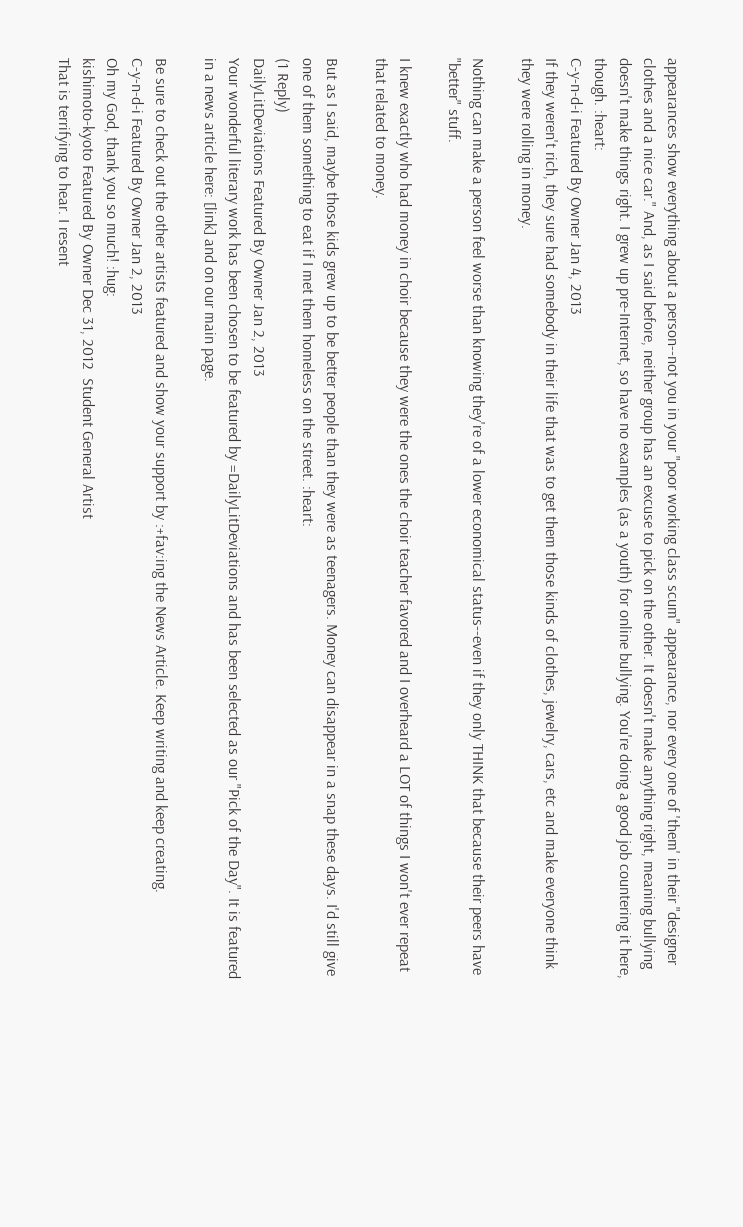appearances show everything about a person--not you in your "poor working class scum" appearance, nor every one of 'them' in their "designer clothes and a nice car." And, as I said before, neither group has an excuse to pick on the other. It doesn't make anything right, meaning bullying doesn't make things right. I grew up pre-Internet, so have no examples (as a youth) for online bullying. You're doing a good job countering it here, though. :heart:
C-y-n-d-i Featured By Owner Jan 4, 2013
If they weren't rich, they sure had somebody in their life that was to get them those kinds of clothes, jewelry, cars, etc and make everyone think they were rolling in money.

Nothing can make a person feel worse than knowing they're of a lower economical status--even if they only THINK that because their peers have "better" stuff.

I knew exactly who had money in choir because they were the ones the choir teacher favored and I overheard a LOT of things I won't ever repeat that related to money.

But as I said, maybe those kids grew up to be better people than they were as teenagers. Money can disappear in a snap these days. I'd still give one of them something to eat if I met them homeless on the street. :heart:
(1 Reply)
DailyLitDeviations Featured By Owner Jan 2, 2013
Your wonderful literary work has been chosen to be featured by =DailyLitDeviations and has been selected as our "Pick of the Day". It is featured in a news article here: [link] and on our main page.

Be sure to check out the other artists featured and show your support by :+fav:ing the News Article. Keep writing and keep creating.
C-y-n-d-i Featured By Owner Jan 2, 2013
Oh my God, thank you so much! :hug:
kishimoto-kyoto Featured By Owner Dec 31, 2012  Student General Artist
That is terrifying to hear. I resent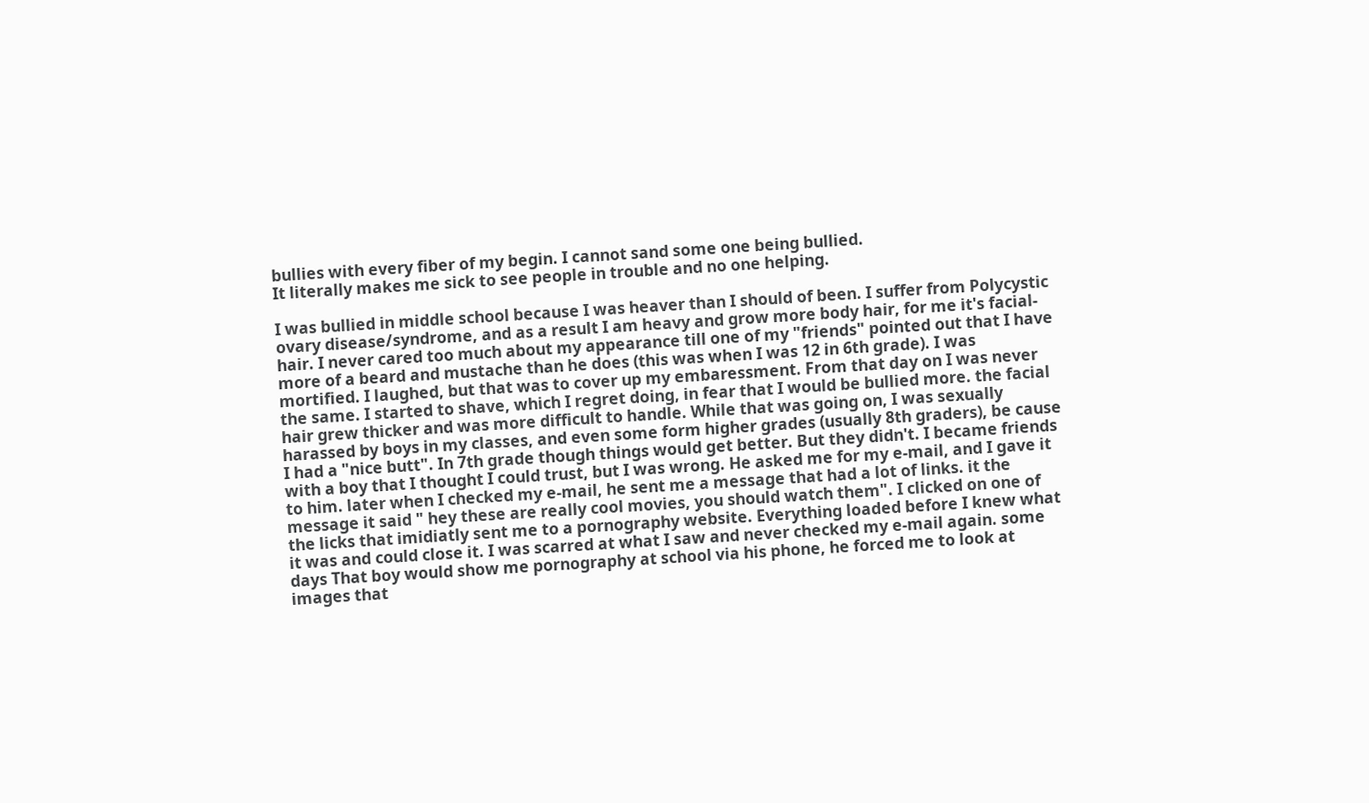bullies with every fiber of my begin. I cannot sand some one being bullied.
It literally makes me sick to see people in trouble and no one helping.

I was bullied in middle school because I was heaver than I should of been. I suffer from Polycystic ovary disease/syndrome, and as a result I am heavy and grow more body hair, for me it's facial-hair. I never cared too much about my appearance till one of my "friends" pointed out that I have more of a beard and mustache than he does (this was when I was 12 in 6th grade). I was mortified. I laughed, but that was to cover up my embaressment. From that day on I was never the same. I started to shave, which I regret doing, in fear that I would be bullied more. the facial hair grew thicker and was more difficult to handle. While that was going on, I was sexually harassed by boys in my classes, and even some form higher grades (usually 8th graders), be cause I had a "nice butt". In 7th grade though things would get better. But they didn't. I became friends with a boy that I thought I could trust, but I was wrong. He asked me for my e-mail, and I gave it to him. later when I checked my e-mail, he sent me a message that had a lot of links. it the message it said " hey these are really cool movies, you should watch them". I clicked on one of the licks that imidiatly sent me to a pornography website. Everything loaded before I knew what it was and could close it. I was scarred at what I saw and never checked my e-mail again. some days That boy would show me pornography at school via his phone, he forced me to look at images that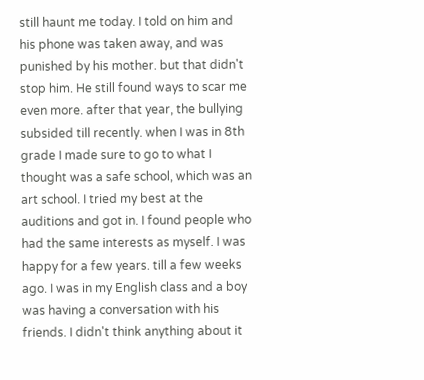still haunt me today. I told on him and his phone was taken away, and was punished by his mother. but that didn't stop him. He still found ways to scar me even more. after that year, the bullying subsided till recently. when I was in 8th grade I made sure to go to what I thought was a safe school, which was an art school. I tried my best at the auditions and got in. I found people who had the same interests as myself. I was happy for a few years. till a few weeks ago. I was in my English class and a boy was having a conversation with his friends. I didn't think anything about it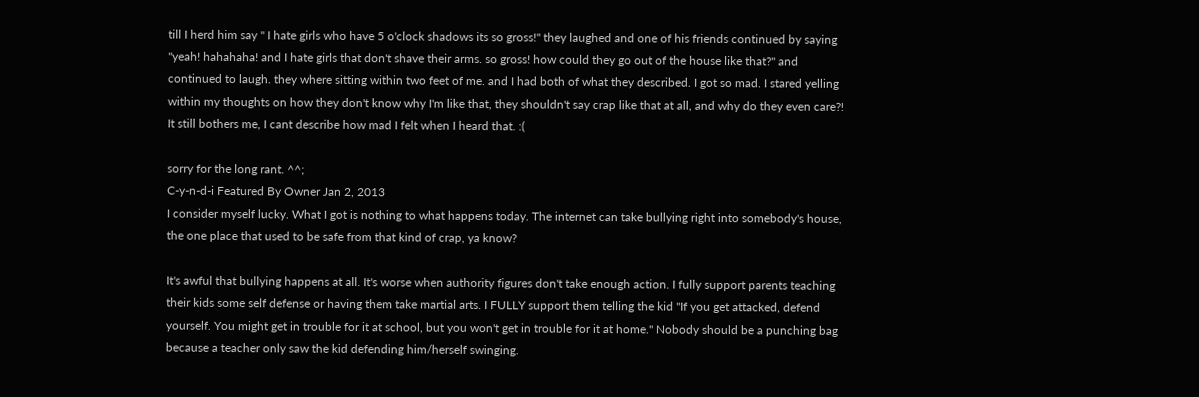till I herd him say " I hate girls who have 5 o'clock shadows its so gross!" they laughed and one of his friends continued by saying "yeah! hahahaha! and I hate girls that don't shave their arms. so gross! how could they go out of the house like that?" and continued to laugh. they where sitting within two feet of me. and I had both of what they described. I got so mad. I stared yelling within my thoughts on how they don't know why I'm like that, they shouldn't say crap like that at all, and why do they even care?! It still bothers me, I cant describe how mad I felt when I heard that. :(

sorry for the long rant. ^^;
C-y-n-d-i Featured By Owner Jan 2, 2013
I consider myself lucky. What I got is nothing to what happens today. The internet can take bullying right into somebody's house, the one place that used to be safe from that kind of crap, ya know?

It's awful that bullying happens at all. It's worse when authority figures don't take enough action. I fully support parents teaching their kids some self defense or having them take martial arts. I FULLY support them telling the kid "If you get attacked, defend yourself. You might get in trouble for it at school, but you won't get in trouble for it at home." Nobody should be a punching bag because a teacher only saw the kid defending him/herself swinging.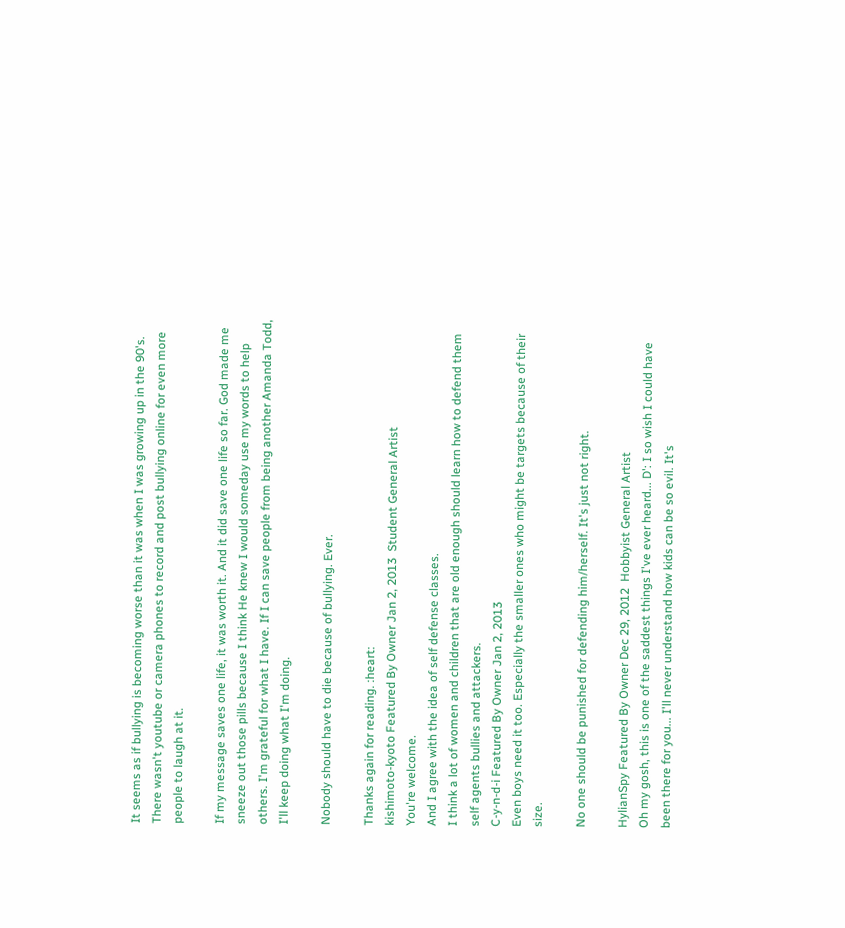It seems as if bullying is becoming worse than it was when I was growing up in the 90's. There wasn't youtube or camera phones to record and post bullying online for even more people to laugh at it.

If my message saves one life, it was worth it. And it did save one life so far. God made me sneeze out those pills because I think He knew I would someday use my words to help others. I'm grateful for what I have. If I can save people from being another Amanda Todd, I'll keep doing what I'm doing.

Nobody should have to die because of bullying. Ever.

Thanks again for reading. :heart:
kishimoto-kyoto Featured By Owner Jan 2, 2013  Student General Artist
You're welcome.
And I agree with the idea of self defense classes.
I think a lot of women and children that are old enough should learn how to defend them self agents bullies and attackers.
C-y-n-d-i Featured By Owner Jan 2, 2013
Even boys need it too. Especially the smaller ones who might be targets because of their size.

No one should be punished for defending him/herself. It's just not right.

HylianSpy Featured By Owner Dec 29, 2012  Hobbyist General Artist
Oh my gosh, this is one of the saddest things I've ever heard... D': I so wish I could have been there for you... I'll never understand how kids can be so evil. It's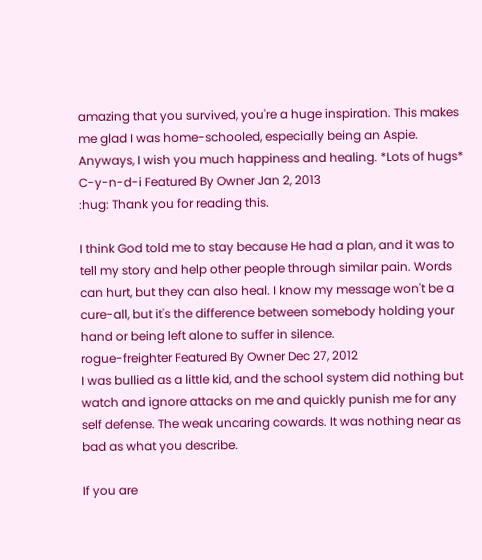amazing that you survived, you're a huge inspiration. This makes me glad I was home-schooled, especially being an Aspie. Anyways, I wish you much happiness and healing. *Lots of hugs*
C-y-n-d-i Featured By Owner Jan 2, 2013
:hug: Thank you for reading this.

I think God told me to stay because He had a plan, and it was to tell my story and help other people through similar pain. Words can hurt, but they can also heal. I know my message won't be a cure-all, but it's the difference between somebody holding your hand or being left alone to suffer in silence.
rogue-freighter Featured By Owner Dec 27, 2012
I was bullied as a little kid, and the school system did nothing but watch and ignore attacks on me and quickly punish me for any self defense. The weak uncaring cowards. It was nothing near as bad as what you describe.

If you are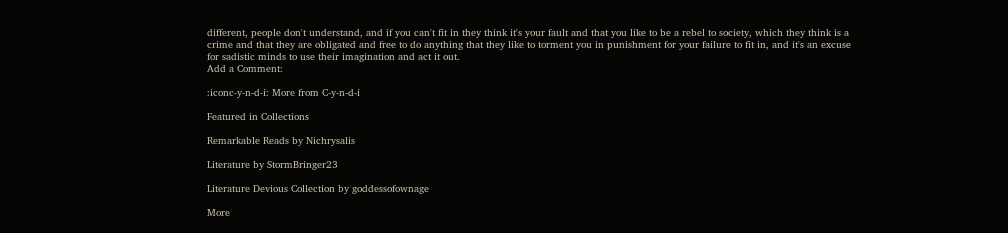different, people don't understand, and if you can't fit in they think it's your fault and that you like to be a rebel to society, which they think is a crime and that they are obligated and free to do anything that they like to torment you in punishment for your failure to fit in, and it's an excuse for sadistic minds to use their imagination and act it out.
Add a Comment:

:iconc-y-n-d-i: More from C-y-n-d-i

Featured in Collections

Remarkable Reads by Nichrysalis

Literature by StormBringer23

Literature Devious Collection by goddessofownage

More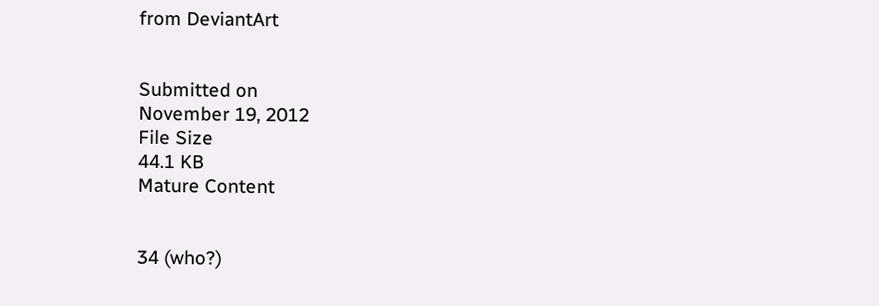from DeviantArt


Submitted on
November 19, 2012
File Size
44.1 KB
Mature Content


34 (who?)